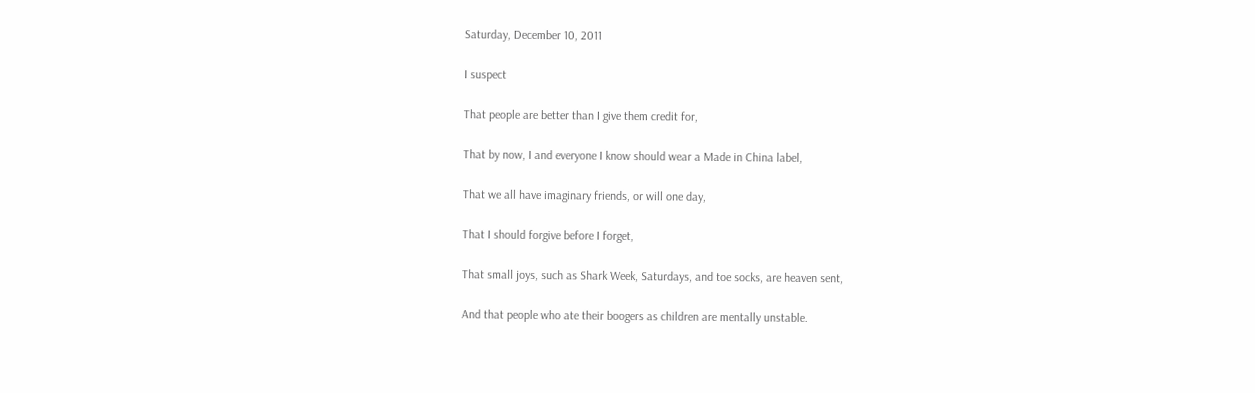Saturday, December 10, 2011

I suspect

That people are better than I give them credit for,

That by now, I and everyone I know should wear a Made in China label,

That we all have imaginary friends, or will one day,

That I should forgive before I forget,

That small joys, such as Shark Week, Saturdays, and toe socks, are heaven sent,

And that people who ate their boogers as children are mentally unstable.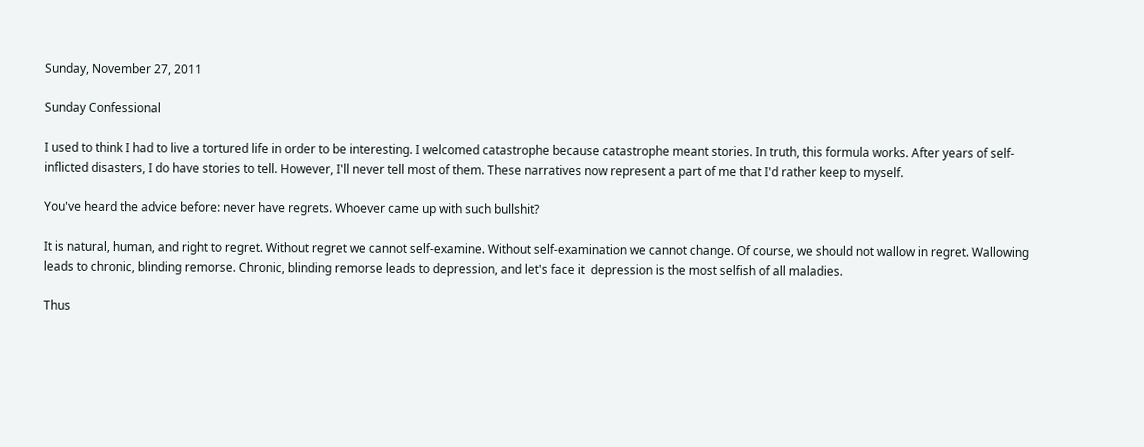Sunday, November 27, 2011

Sunday Confessional

I used to think I had to live a tortured life in order to be interesting. I welcomed catastrophe because catastrophe meant stories. In truth, this formula works. After years of self-inflicted disasters, I do have stories to tell. However, I'll never tell most of them. These narratives now represent a part of me that I'd rather keep to myself.

You've heard the advice before: never have regrets. Whoever came up with such bullshit?

It is natural, human, and right to regret. Without regret we cannot self-examine. Without self-examination we cannot change. Of course, we should not wallow in regret. Wallowing leads to chronic, blinding remorse. Chronic, blinding remorse leads to depression, and let's face it  depression is the most selfish of all maladies.

Thus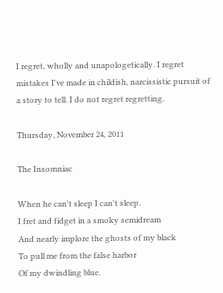I regret, wholly and unapologetically. I regret mistakes I've made in childish, narcissistic pursuit of a story to tell. I do not regret regretting.

Thursday, November 24, 2011

The Insomniac

When he can't sleep I can't sleep.
I fret and fidget in a smoky semidream
And nearly implore the ghosts of my black
To pull me from the false harbor
Of my dwindling blue.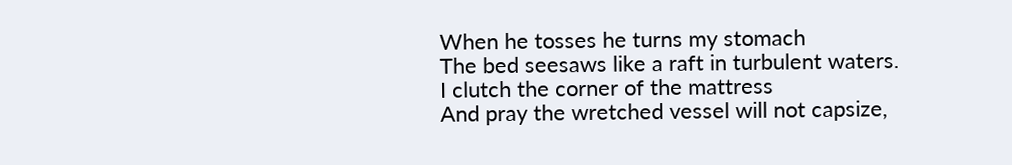When he tosses he turns my stomach
The bed seesaws like a raft in turbulent waters.
I clutch the corner of the mattress
And pray the wretched vessel will not capsize,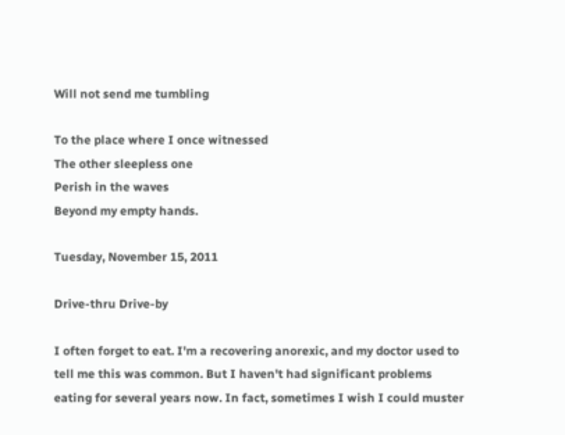Will not send me tumbling

To the place where I once witnessed
The other sleepless one
Perish in the waves
Beyond my empty hands.

Tuesday, November 15, 2011

Drive-thru Drive-by

I often forget to eat. I'm a recovering anorexic, and my doctor used to tell me this was common. But I haven't had significant problems eating for several years now. In fact, sometimes I wish I could muster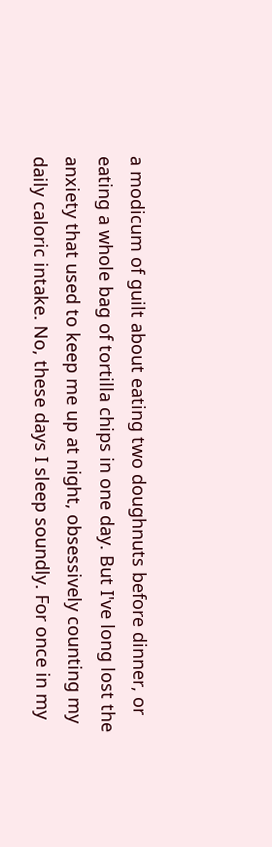a modicum of guilt about eating two doughnuts before dinner, or eating a whole bag of tortilla chips in one day. But I've long lost the anxiety that used to keep me up at night, obsessively counting my daily caloric intake. No, these days I sleep soundly. For once in my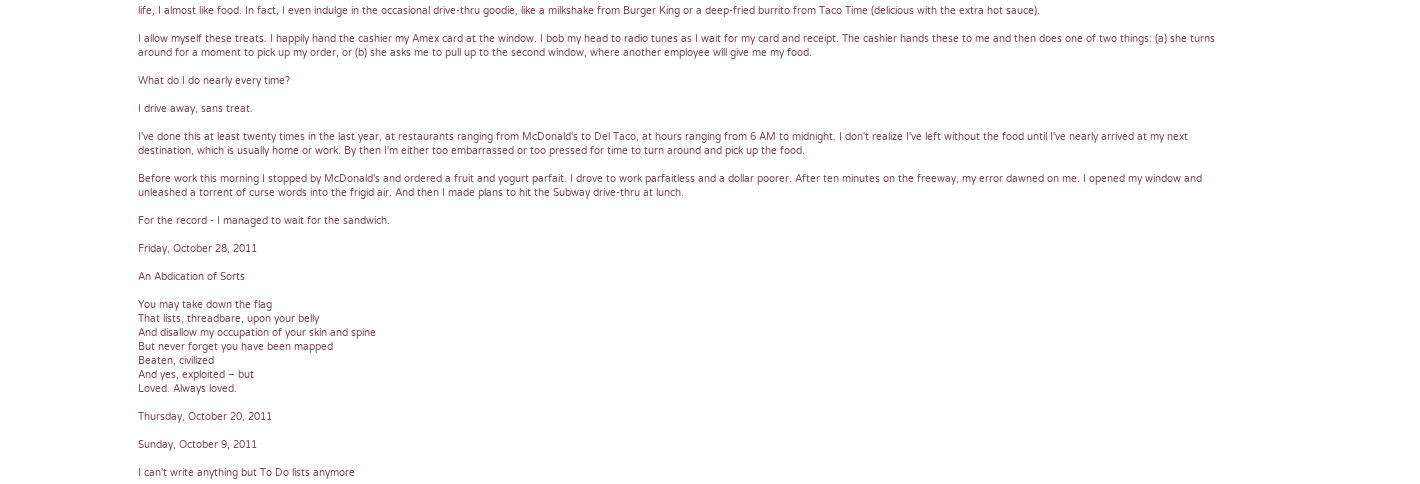life, I almost like food. In fact, I even indulge in the occasional drive-thru goodie, like a milkshake from Burger King or a deep-fried burrito from Taco Time (delicious with the extra hot sauce).

I allow myself these treats. I happily hand the cashier my Amex card at the window. I bob my head to radio tunes as I wait for my card and receipt. The cashier hands these to me and then does one of two things: (a) she turns around for a moment to pick up my order, or (b) she asks me to pull up to the second window, where another employee will give me my food.

What do I do nearly every time?

I drive away, sans treat.

I've done this at least twenty times in the last year, at restaurants ranging from McDonald's to Del Taco, at hours ranging from 6 AM to midnight. I don't realize I've left without the food until I've nearly arrived at my next destination, which is usually home or work. By then I'm either too embarrassed or too pressed for time to turn around and pick up the food.

Before work this morning I stopped by McDonald's and ordered a fruit and yogurt parfait. I drove to work parfaitless and a dollar poorer. After ten minutes on the freeway, my error dawned on me. I opened my window and unleashed a torrent of curse words into the frigid air. And then I made plans to hit the Subway drive-thru at lunch.

For the record - I managed to wait for the sandwich.

Friday, October 28, 2011

An Abdication of Sorts

You may take down the flag
That lists, threadbare, upon your belly
And disallow my occupation of your skin and spine
But never forget you have been mapped
Beaten, civilized
And yes, exploited – but
Loved. Always loved.

Thursday, October 20, 2011

Sunday, October 9, 2011

I can't write anything but To Do lists anymore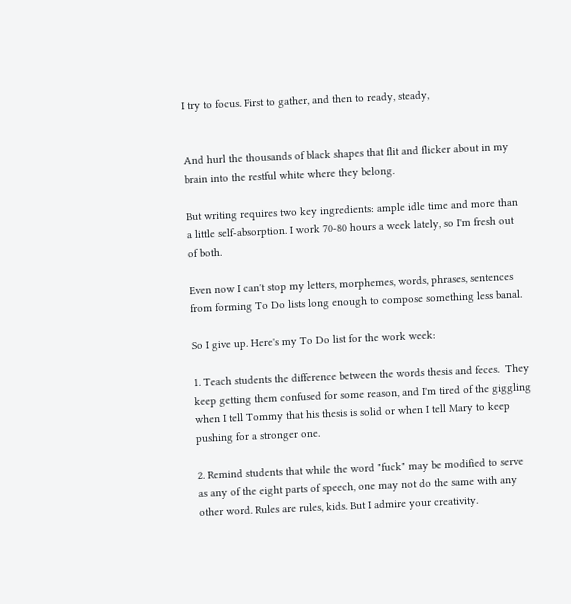I try to focus. First to gather, and then to ready, steady,


And hurl the thousands of black shapes that flit and flicker about in my brain into the restful white where they belong.

But writing requires two key ingredients: ample idle time and more than a little self-absorption. I work 70-80 hours a week lately, so I'm fresh out of both.

Even now I can't stop my letters, morphemes, words, phrases, sentences from forming To Do lists long enough to compose something less banal.

So I give up. Here's my To Do list for the work week:

1. Teach students the difference between the words thesis and feces.  They keep getting them confused for some reason, and I'm tired of the giggling when I tell Tommy that his thesis is solid or when I tell Mary to keep pushing for a stronger one.

2. Remind students that while the word "fuck" may be modified to serve as any of the eight parts of speech, one may not do the same with any other word. Rules are rules, kids. But I admire your creativity.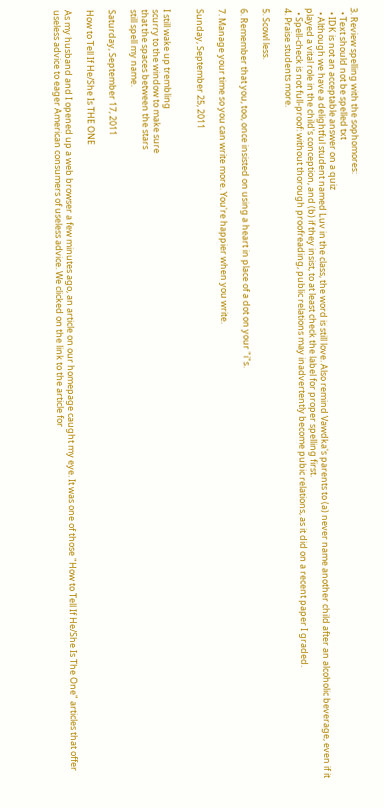3. Review spelling with the sophomores:
  • Text should not be spelled txt
  • IDK is not an acceptable answer on a quiz
  • Although we have a delightful student named Luv in the class, the word is still love. Also remind Vawdka's parents to (a) never name another child after an alcoholic beverage, even if it played a vital role in the child's conception, and (b) if they insist, to at least check the label for proper spelling first.
  • Spell-check is not full-proof: without thorough proofreading, public relations may inadvertently become pubic relations, as it did on a recent paper I graded.
4. Praise students more.

5. Scowl less.

6. Remember that you, too, once insisted on using a heart in place of a dot on your "i"s.

7. Manage your time so you can write more. You're happier when you write.

Sunday, September 25, 2011


I still wake up trembling
scurry to the window to make sure
that the spaces between the stars
still spell my name.

Saturday, September 17, 2011

How to Tell If He/She Is THE ONE

As my husband and I opened up a web browser a few minutes ago, an article on our homepage caught my eye. It was one of those "How to Tell If He/She Is The One" articles that offer useless advice to eager American consumers of useless advice. We clicked on the link to the article for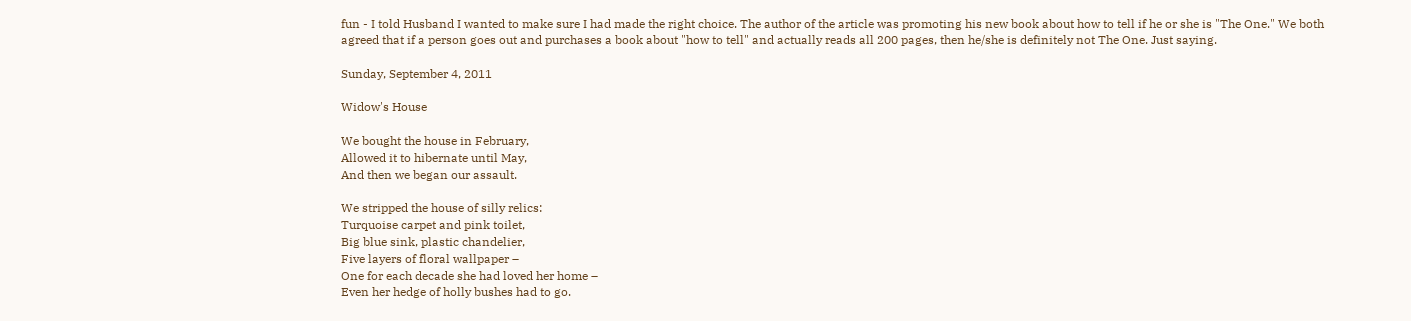fun - I told Husband I wanted to make sure I had made the right choice. The author of the article was promoting his new book about how to tell if he or she is "The One." We both agreed that if a person goes out and purchases a book about "how to tell" and actually reads all 200 pages, then he/she is definitely not The One. Just saying.

Sunday, September 4, 2011

Widow's House

We bought the house in February,
Allowed it to hibernate until May,
And then we began our assault.

We stripped the house of silly relics:
Turquoise carpet and pink toilet,
Big blue sink, plastic chandelier,
Five layers of floral wallpaper –
One for each decade she had loved her home –
Even her hedge of holly bushes had to go.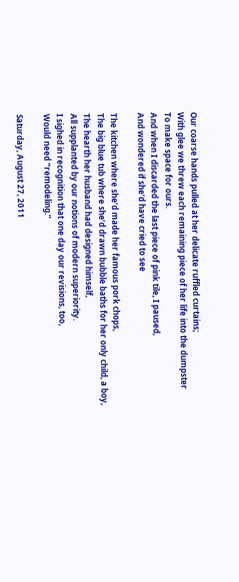Our coarse hands pulled at her delicate ruffled curtains;
With glee we threw each remaining piece of her life into the dumpster
To make space for ours.
And when I discarded the last piece of pink tile, I paused,
And wondered if she’d have cried to see

The kitchen where she’d made her famous pork chops,
The big blue tub where she’d drawn bubble baths for her only child, a boy,
The hearth her husband had designed himself,
All supplanted by our notions of modern superiority.
I sighed in recognition that one day our revisions, too,
Would need “remodeling.”

Saturday, August 27, 2011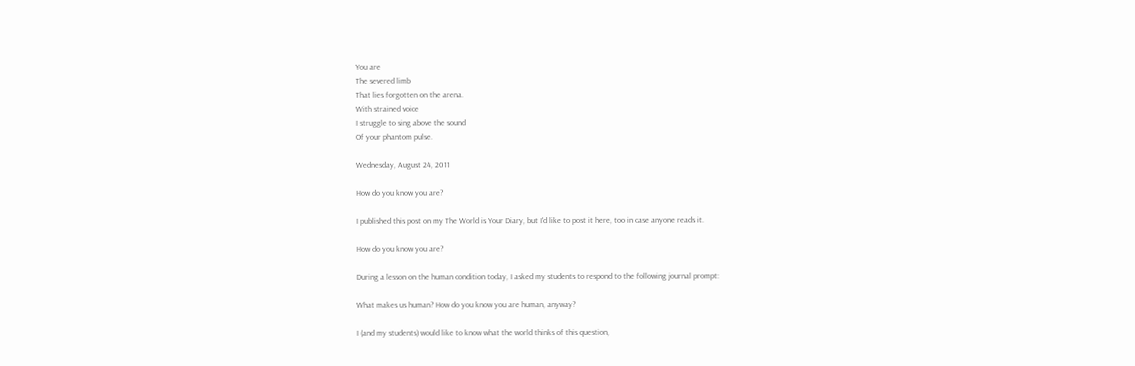You are
The severed limb
That lies forgotten on the arena.
With strained voice
I struggle to sing above the sound
Of your phantom pulse.

Wednesday, August 24, 2011

How do you know you are?

I published this post on my The World is Your Diary, but I'd like to post it here, too in case anyone reads it.

How do you know you are?

During a lesson on the human condition today, I asked my students to respond to the following journal prompt:

What makes us human? How do you know you are human, anyway?

I (and my students) would like to know what the world thinks of this question,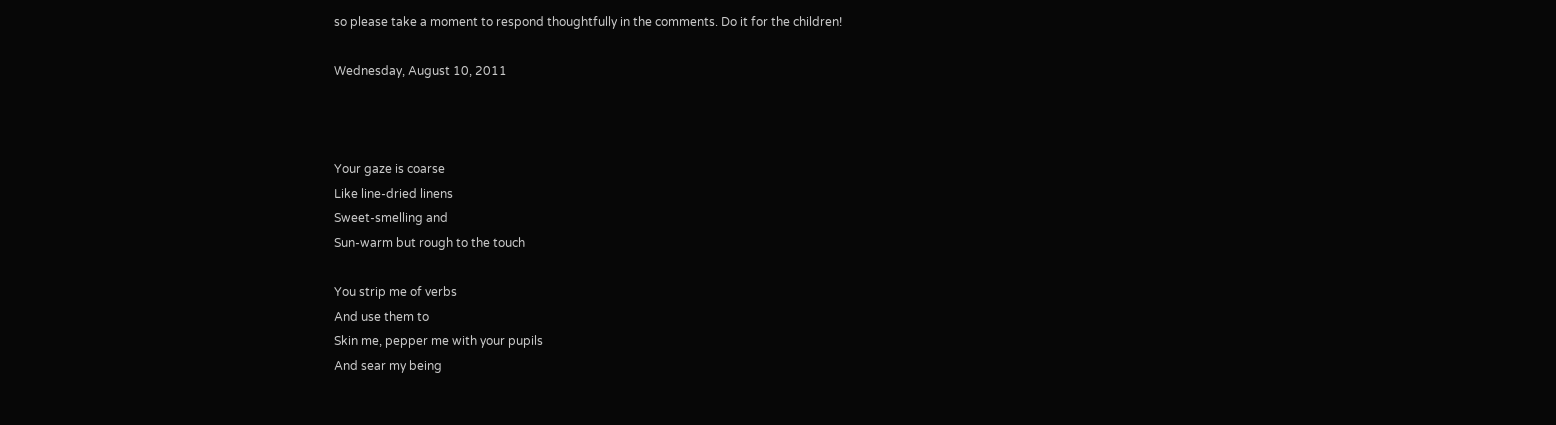so please take a moment to respond thoughtfully in the comments. Do it for the children!

Wednesday, August 10, 2011



Your gaze is coarse
Like line-dried linens
Sweet-smelling and
Sun-warm but rough to the touch

You strip me of verbs
And use them to
Skin me, pepper me with your pupils
And sear my being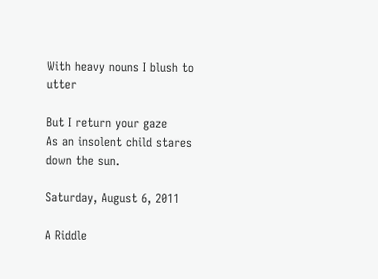With heavy nouns I blush to utter

But I return your gaze
As an insolent child stares down the sun.

Saturday, August 6, 2011

A Riddle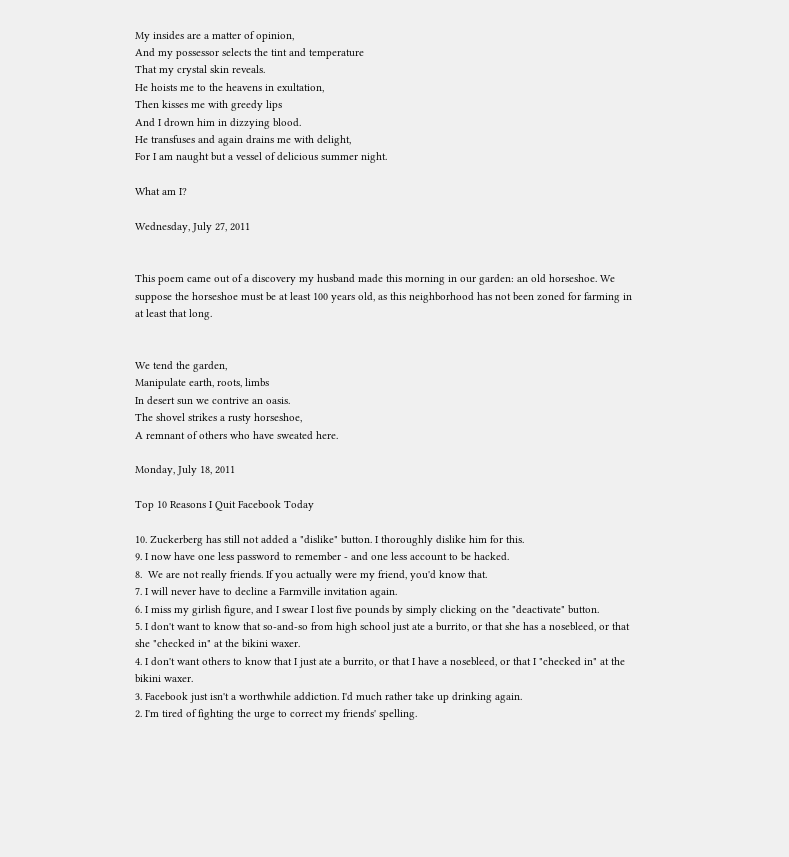My insides are a matter of opinion,
And my possessor selects the tint and temperature
That my crystal skin reveals.
He hoists me to the heavens in exultation,
Then kisses me with greedy lips
And I drown him in dizzying blood.
He transfuses and again drains me with delight,
For I am naught but a vessel of delicious summer night.

What am I?

Wednesday, July 27, 2011


This poem came out of a discovery my husband made this morning in our garden: an old horseshoe. We suppose the horseshoe must be at least 100 years old, as this neighborhood has not been zoned for farming in at least that long.


We tend the garden,
Manipulate earth, roots, limbs
In desert sun we contrive an oasis.
The shovel strikes a rusty horseshoe,
A remnant of others who have sweated here.

Monday, July 18, 2011

Top 10 Reasons I Quit Facebook Today

10. Zuckerberg has still not added a "dislike" button. I thoroughly dislike him for this.
9. I now have one less password to remember - and one less account to be hacked.
8.  We are not really friends. If you actually were my friend, you'd know that.
7. I will never have to decline a Farmville invitation again.
6. I miss my girlish figure, and I swear I lost five pounds by simply clicking on the "deactivate" button.
5. I don't want to know that so-and-so from high school just ate a burrito, or that she has a nosebleed, or that she "checked in" at the bikini waxer.
4. I don't want others to know that I just ate a burrito, or that I have a nosebleed, or that I "checked in" at the bikini waxer.
3. Facebook just isn't a worthwhile addiction. I'd much rather take up drinking again.
2. I'm tired of fighting the urge to correct my friends' spelling.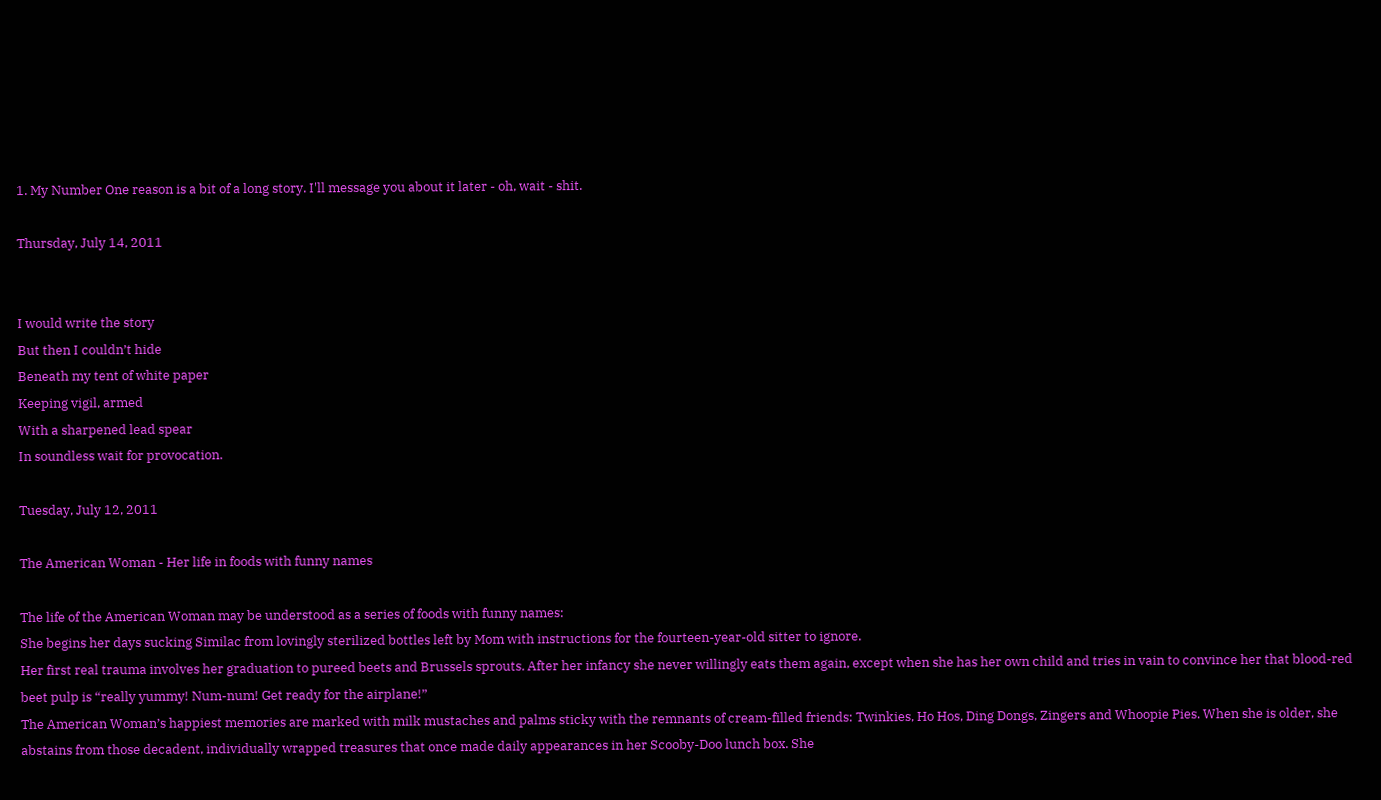1. My Number One reason is a bit of a long story. I'll message you about it later - oh, wait - shit.

Thursday, July 14, 2011


I would write the story
But then I couldn’t hide
Beneath my tent of white paper
Keeping vigil, armed
With a sharpened lead spear
In soundless wait for provocation.

Tuesday, July 12, 2011

The American Woman - Her life in foods with funny names

The life of the American Woman may be understood as a series of foods with funny names:
She begins her days sucking Similac from lovingly sterilized bottles left by Mom with instructions for the fourteen-year-old sitter to ignore.
Her first real trauma involves her graduation to pureed beets and Brussels sprouts. After her infancy she never willingly eats them again, except when she has her own child and tries in vain to convince her that blood-red beet pulp is “really yummy! Num-num! Get ready for the airplane!”
The American Woman’s happiest memories are marked with milk mustaches and palms sticky with the remnants of cream-filled friends: Twinkies, Ho Hos, Ding Dongs, Zingers and Whoopie Pies. When she is older, she abstains from those decadent, individually wrapped treasures that once made daily appearances in her Scooby-Doo lunch box. She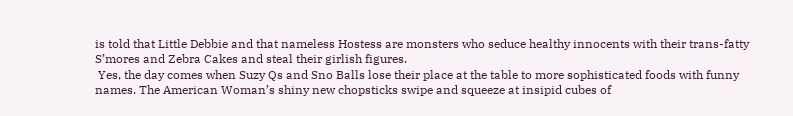is told that Little Debbie and that nameless Hostess are monsters who seduce healthy innocents with their trans-fatty S’mores and Zebra Cakes and steal their girlish figures.
 Yes, the day comes when Suzy Qs and Sno Balls lose their place at the table to more sophisticated foods with funny names. The American Woman’s shiny new chopsticks swipe and squeeze at insipid cubes of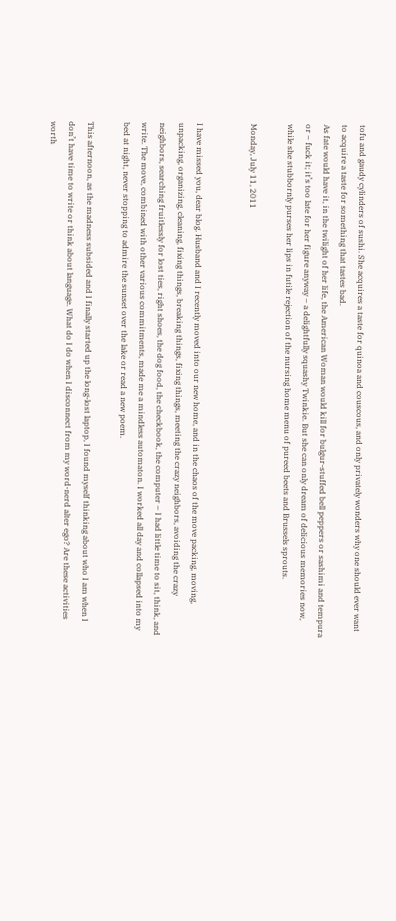tofu and gaudy cylinders of sushi. She acquires a taste for quinoa and couscous, and only privately wonders why one should ever want to acquire a taste for something that tastes bad.
As fate would have it, in the twilight of her life, the American Woman would kill for bulgur-stuffed bell peppers or sashimi and tempura or – fuck it; it’s too late for her figure anyway – a delightfully squashy Twinkie. But she can only dream of delicious memories now, while she stubbornly purses her lips in futile rejection of the nursing home menu of pureed beets and Brussels sprouts.

Monday, July 11, 2011


I have missed you, dear blog. Husband and I recently moved into our new home, and in the chaos of the move packing, moving, unpacking, organizing, cleaning, fixing things, breaking things, fixing things, meeting the crazy neighbors, avoiding the crazy neighbors, searching fruitlessly for lost ties, right shoes, the dog food, the checkbook, the computer – I had little time to sit, think, and write. The move, combined with other various commitments, made me a mindless automaton. I worked all day and collapsed into my bed at night, never stopping to admire the sunset over the lake or read a new poem.

This afternoon, as the madness subsided and I finally started up the long-lost laptop, I found myself thinking about who I am when I don’t have time to write or think about language. What do I do when I disconnect from my word-nerd alter ego? Are these activities worth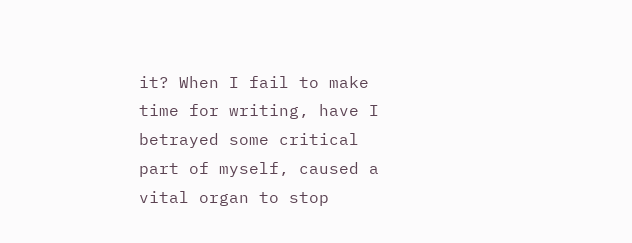it? When I fail to make time for writing, have I betrayed some critical part of myself, caused a vital organ to stop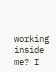working inside me? I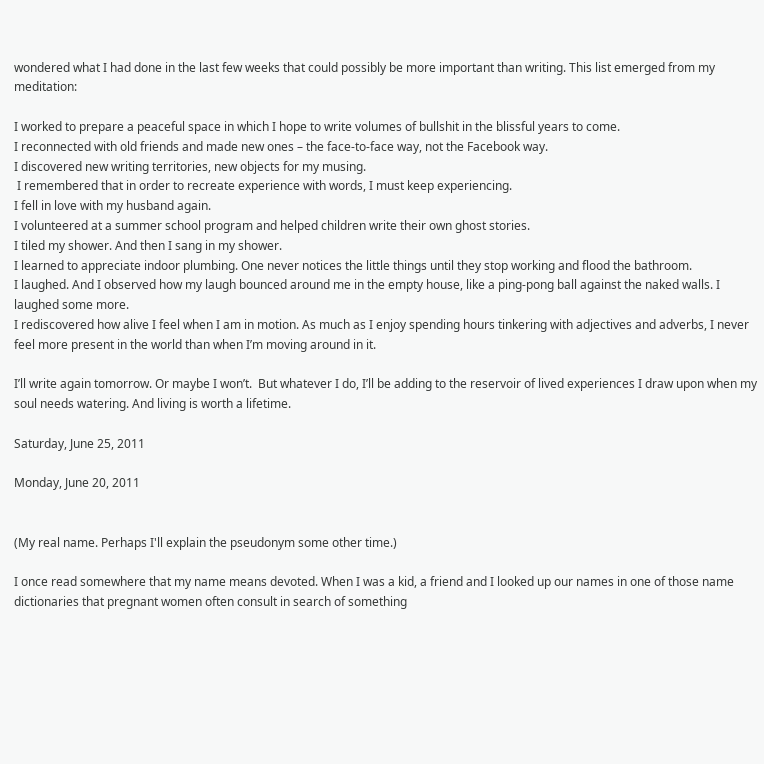wondered what I had done in the last few weeks that could possibly be more important than writing. This list emerged from my meditation:

I worked to prepare a peaceful space in which I hope to write volumes of bullshit in the blissful years to come.
I reconnected with old friends and made new ones – the face-to-face way, not the Facebook way.
I discovered new writing territories, new objects for my musing.
 I remembered that in order to recreate experience with words, I must keep experiencing.
I fell in love with my husband again.
I volunteered at a summer school program and helped children write their own ghost stories.
I tiled my shower. And then I sang in my shower.
I learned to appreciate indoor plumbing. One never notices the little things until they stop working and flood the bathroom.
I laughed. And I observed how my laugh bounced around me in the empty house, like a ping-pong ball against the naked walls. I laughed some more.
I rediscovered how alive I feel when I am in motion. As much as I enjoy spending hours tinkering with adjectives and adverbs, I never feel more present in the world than when I’m moving around in it.

I’ll write again tomorrow. Or maybe I won’t.  But whatever I do, I’ll be adding to the reservoir of lived experiences I draw upon when my soul needs watering. And living is worth a lifetime.

Saturday, June 25, 2011

Monday, June 20, 2011


(My real name. Perhaps I'll explain the pseudonym some other time.)

I once read somewhere that my name means devoted. When I was a kid, a friend and I looked up our names in one of those name dictionaries that pregnant women often consult in search of something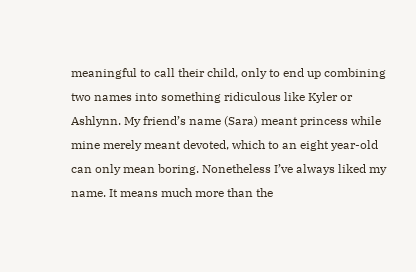meaningful to call their child, only to end up combining two names into something ridiculous like Kyler or Ashlynn. My friend’s name (Sara) meant princess while mine merely meant devoted, which to an eight year-old can only mean boring. Nonetheless I’ve always liked my name. It means much more than the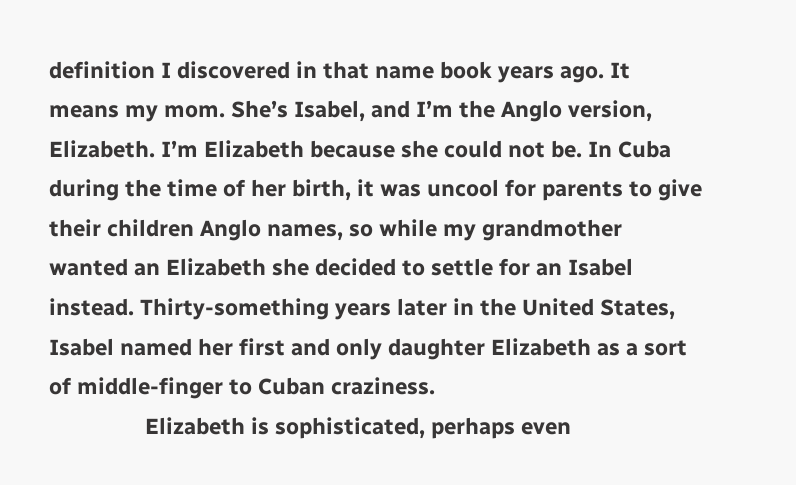definition I discovered in that name book years ago. It means my mom. She’s Isabel, and I’m the Anglo version, Elizabeth. I’m Elizabeth because she could not be. In Cuba during the time of her birth, it was uncool for parents to give their children Anglo names, so while my grandmother wanted an Elizabeth she decided to settle for an Isabel instead. Thirty-something years later in the United States, Isabel named her first and only daughter Elizabeth as a sort of middle-finger to Cuban craziness.
                Elizabeth is sophisticated, perhaps even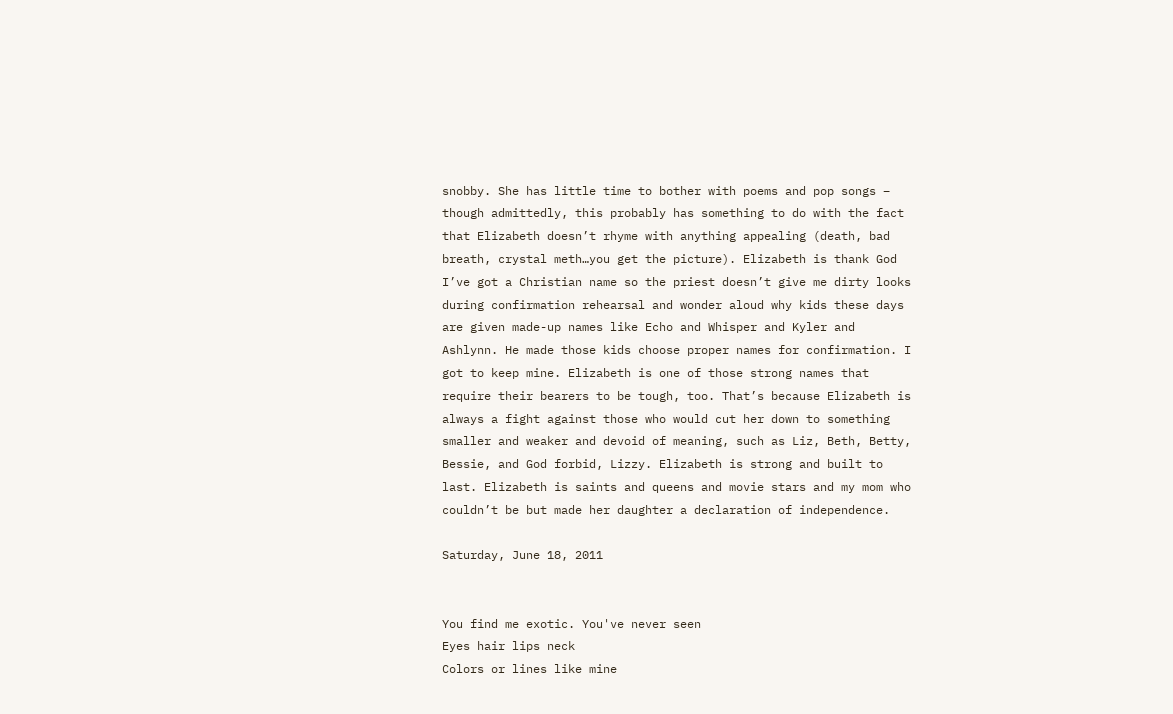snobby. She has little time to bother with poems and pop songs – though admittedly, this probably has something to do with the fact that Elizabeth doesn’t rhyme with anything appealing (death, bad breath, crystal meth…you get the picture). Elizabeth is thank God I’ve got a Christian name so the priest doesn’t give me dirty looks during confirmation rehearsal and wonder aloud why kids these days are given made-up names like Echo and Whisper and Kyler and Ashlynn. He made those kids choose proper names for confirmation. I got to keep mine. Elizabeth is one of those strong names that require their bearers to be tough, too. That’s because Elizabeth is always a fight against those who would cut her down to something smaller and weaker and devoid of meaning, such as Liz, Beth, Betty, Bessie, and God forbid, Lizzy. Elizabeth is strong and built to last. Elizabeth is saints and queens and movie stars and my mom who couldn’t be but made her daughter a declaration of independence.

Saturday, June 18, 2011


You find me exotic. You've never seen
Eyes hair lips neck
Colors or lines like mine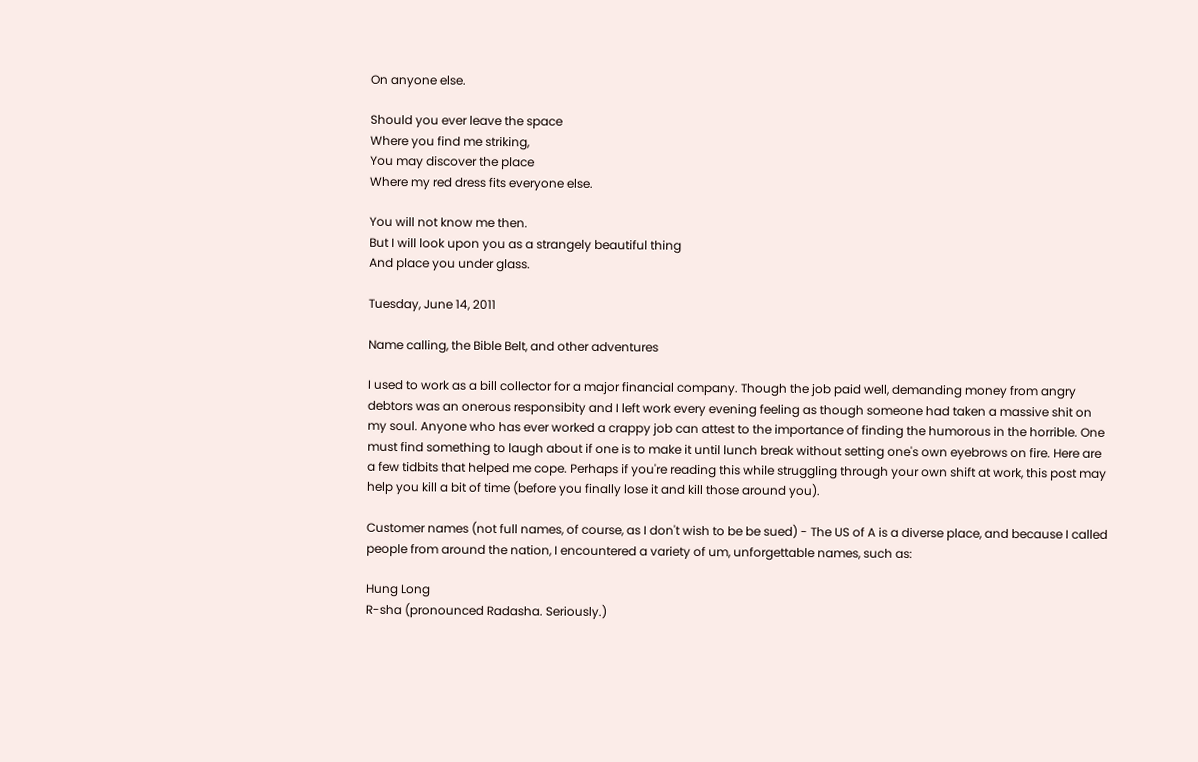On anyone else.

Should you ever leave the space
Where you find me striking,
You may discover the place
Where my red dress fits everyone else.

You will not know me then.
But I will look upon you as a strangely beautiful thing
And place you under glass.

Tuesday, June 14, 2011

Name calling, the Bible Belt, and other adventures

I used to work as a bill collector for a major financial company. Though the job paid well, demanding money from angry debtors was an onerous responsibity and I left work every evening feeling as though someone had taken a massive shit on my soul. Anyone who has ever worked a crappy job can attest to the importance of finding the humorous in the horrible. One must find something to laugh about if one is to make it until lunch break without setting one's own eyebrows on fire. Here are a few tidbits that helped me cope. Perhaps if you're reading this while struggling through your own shift at work, this post may help you kill a bit of time (before you finally lose it and kill those around you).

Customer names (not full names, of course, as I don't wish to be be sued) - The US of A is a diverse place, and because I called people from around the nation, I encountered a variety of um, unforgettable names, such as:

Hung Long
R-sha (pronounced Radasha. Seriously.)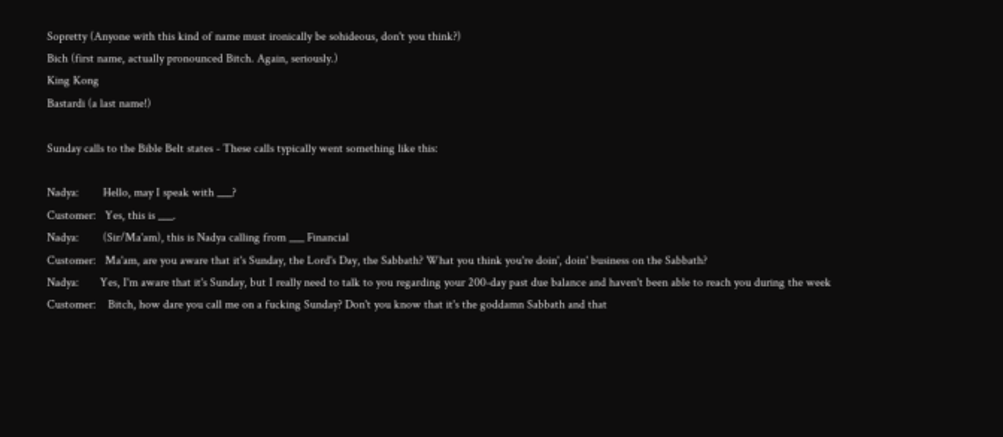Sopretty (Anyone with this kind of name must ironically be sohideous, don't you think?)
Bich (first name, actually pronounced Bitch. Again, seriously.)
King Kong
Bastardi (a last name!)

Sunday calls to the Bible Belt states - These calls typically went something like this:

Nadya:        Hello, may I speak with ___?
Customer:   Yes, this is ___.
Nadya:        (Sir/Ma'am), this is Nadya calling from ___ Financial
Customer:   Ma'am, are you aware that it's Sunday, the Lord's Day, the Sabbath? What you think you're doin', doin' business on the Sabbath?
Nadya:       Yes, I'm aware that it's Sunday, but I really need to talk to you regarding your 200-day past due balance and haven't been able to reach you during the week
Customer:    Bitch, how dare you call me on a fucking Sunday? Don't you know that it's the goddamn Sabbath and that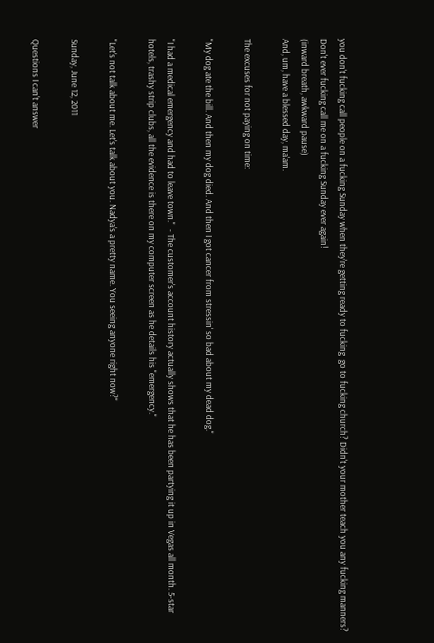you don't fucking call people on a fucking Sunday when they're getting ready to fucking  go to fucking church? Didn't your mother teach you any fucking manners? Don't ever fucking call me on a fucking Sunday ever again!
(inward breath, awkward pause)
And, um, have a blessed day, ma'am.

The excuses for not paying on time:

"My dog ate the bill. And then my dog died. And then I got cancer from stressin' so bad about my dead dog."

"I had a medical emergency and had to leave town."  - The customer's account history actually shows that he has been partying it up in Vegas all month. 5-star hotels, trashy strip clubs, all the evidence is there on my computer screen as he details his "emergency."

"Let's not talk about me. Let's talk about you. Nadya's a pretty name. You seeing anyone right now?"

Sunday, June 12, 2011

Questions I can't answer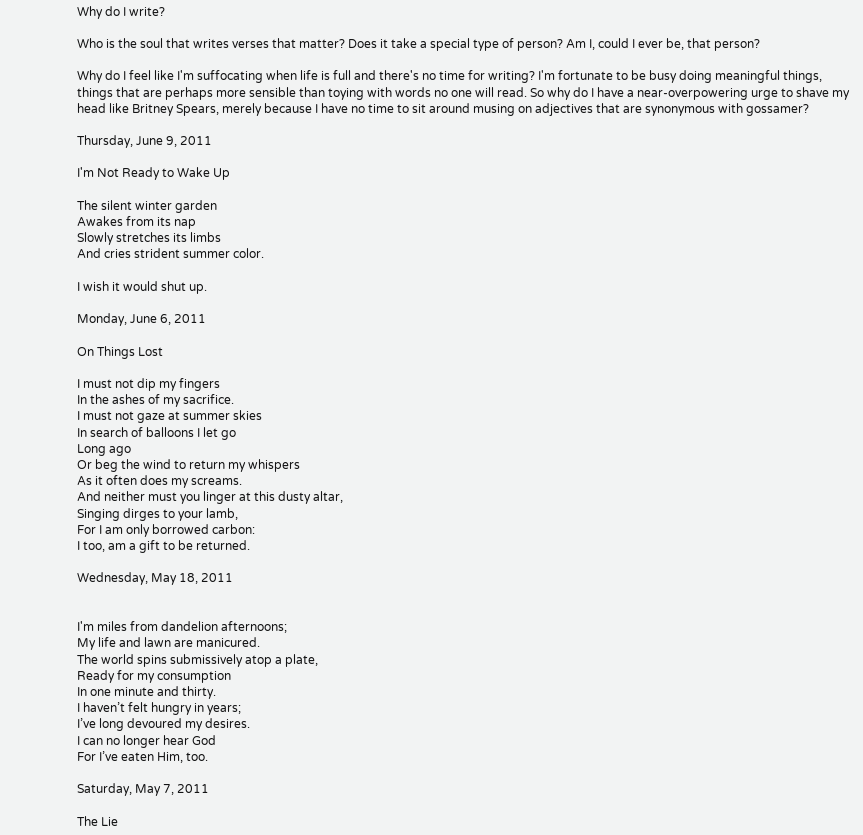Why do I write?

Who is the soul that writes verses that matter? Does it take a special type of person? Am I, could I ever be, that person?

Why do I feel like I'm suffocating when life is full and there's no time for writing? I'm fortunate to be busy doing meaningful things, things that are perhaps more sensible than toying with words no one will read. So why do I have a near-overpowering urge to shave my head like Britney Spears, merely because I have no time to sit around musing on adjectives that are synonymous with gossamer?

Thursday, June 9, 2011

I'm Not Ready to Wake Up

The silent winter garden
Awakes from its nap
Slowly stretches its limbs
And cries strident summer color.

I wish it would shut up.

Monday, June 6, 2011

On Things Lost

I must not dip my fingers
In the ashes of my sacrifice.
I must not gaze at summer skies
In search of balloons I let go
Long ago
Or beg the wind to return my whispers
As it often does my screams.
And neither must you linger at this dusty altar,
Singing dirges to your lamb,
For I am only borrowed carbon:
I too, am a gift to be returned.

Wednesday, May 18, 2011


I'm miles from dandelion afternoons;
My life and lawn are manicured.
The world spins submissively atop a plate,
Ready for my consumption
In one minute and thirty.
I haven’t felt hungry in years;
I’ve long devoured my desires.
I can no longer hear God
For I’ve eaten Him, too.

Saturday, May 7, 2011

The Lie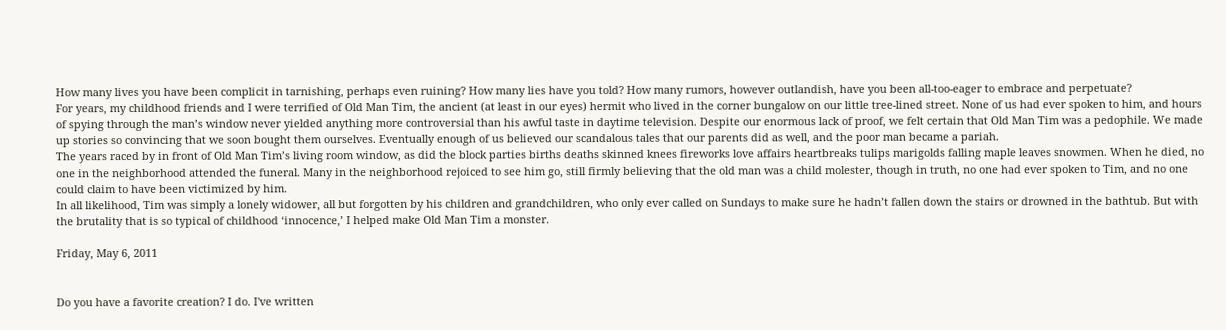How many lives you have been complicit in tarnishing, perhaps even ruining? How many lies have you told? How many rumors, however outlandish, have you been all-too-eager to embrace and perpetuate?
For years, my childhood friends and I were terrified of Old Man Tim, the ancient (at least in our eyes) hermit who lived in the corner bungalow on our little tree-lined street. None of us had ever spoken to him, and hours of spying through the man’s window never yielded anything more controversial than his awful taste in daytime television. Despite our enormous lack of proof, we felt certain that Old Man Tim was a pedophile. We made up stories so convincing that we soon bought them ourselves. Eventually enough of us believed our scandalous tales that our parents did as well, and the poor man became a pariah.
The years raced by in front of Old Man Tim’s living room window, as did the block parties births deaths skinned knees fireworks love affairs heartbreaks tulips marigolds falling maple leaves snowmen. When he died, no one in the neighborhood attended the funeral. Many in the neighborhood rejoiced to see him go, still firmly believing that the old man was a child molester, though in truth, no one had ever spoken to Tim, and no one could claim to have been victimized by him.
In all likelihood, Tim was simply a lonely widower, all but forgotten by his children and grandchildren, who only ever called on Sundays to make sure he hadn’t fallen down the stairs or drowned in the bathtub. But with the brutality that is so typical of childhood ‘innocence,’ I helped make Old Man Tim a monster.

Friday, May 6, 2011


Do you have a favorite creation? I do. I've written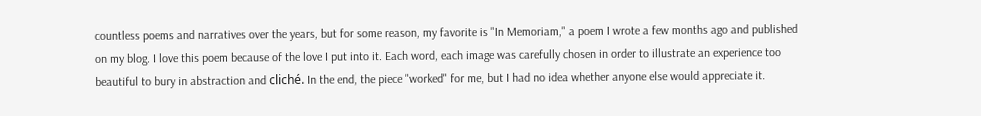countless poems and narratives over the years, but for some reason, my favorite is "In Memoriam," a poem I wrote a few months ago and published on my blog. I love this poem because of the love I put into it. Each word, each image was carefully chosen in order to illustrate an experience too beautiful to bury in abstraction and cliché. In the end, the piece "worked" for me, but I had no idea whether anyone else would appreciate it.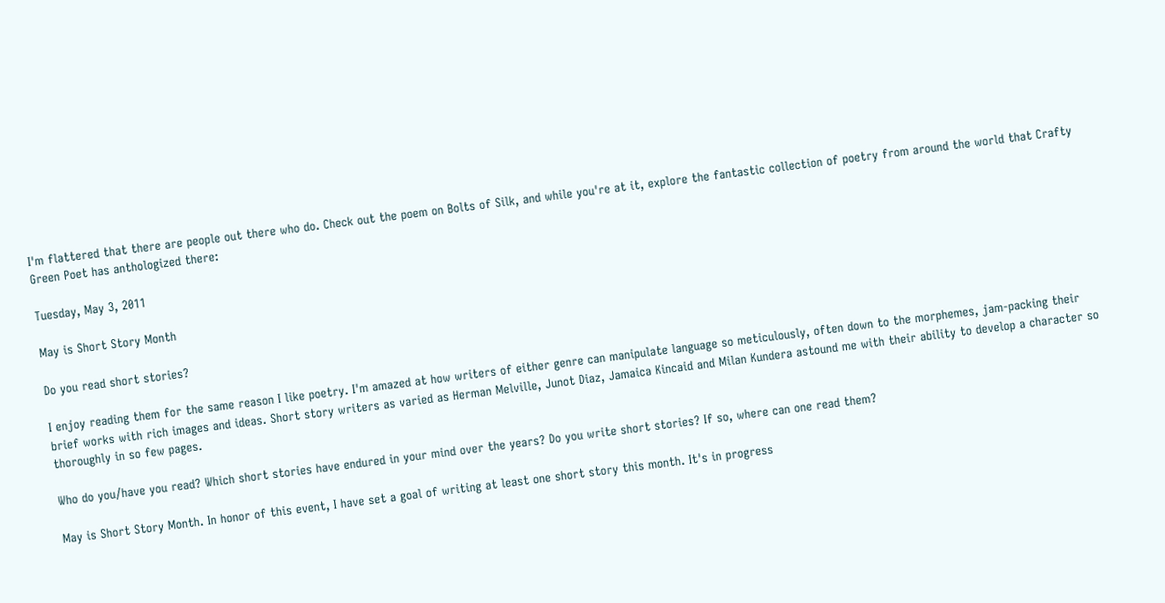I'm flattered that there are people out there who do. Check out the poem on Bolts of Silk, and while you're at it, explore the fantastic collection of poetry from around the world that Crafty Green Poet has anthologized there:

Tuesday, May 3, 2011

May is Short Story Month

Do you read short stories?

I enjoy reading them for the same reason I like poetry. I'm amazed at how writers of either genre can manipulate language so meticulously, often down to the morphemes, jam-packing their brief works with rich images and ideas. Short story writers as varied as Herman Melville, Junot Diaz, Jamaica Kincaid and Milan Kundera astound me with their ability to develop a character so thoroughly in so few pages.

Who do you/have you read? Which short stories have endured in your mind over the years? Do you write short stories? If so, where can one read them?

May is Short Story Month. In honor of this event, I have set a goal of writing at least one short story this month. It's in progress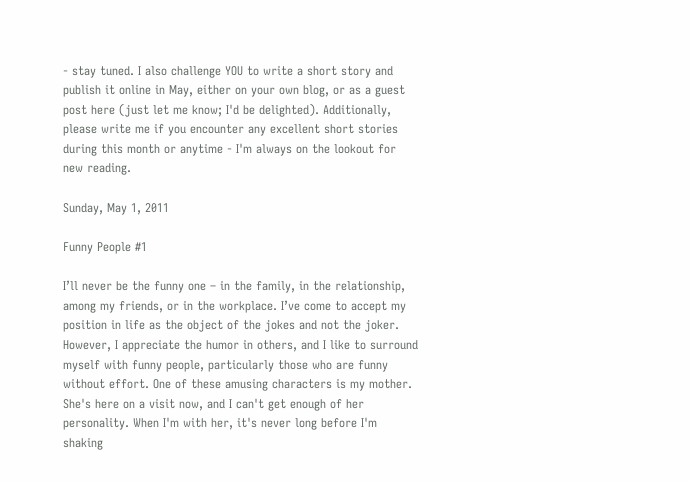- stay tuned. I also challenge YOU to write a short story and publish it online in May, either on your own blog, or as a guest post here (just let me know; I'd be delighted). Additionally, please write me if you encounter any excellent short stories during this month or anytime - I'm always on the lookout for new reading.

Sunday, May 1, 2011

Funny People #1

I’ll never be the funny one – in the family, in the relationship, among my friends, or in the workplace. I’ve come to accept my position in life as the object of the jokes and not the joker. However, I appreciate the humor in others, and I like to surround myself with funny people, particularly those who are funny without effort. One of these amusing characters is my mother. She's here on a visit now, and I can't get enough of her personality. When I'm with her, it's never long before I'm shaking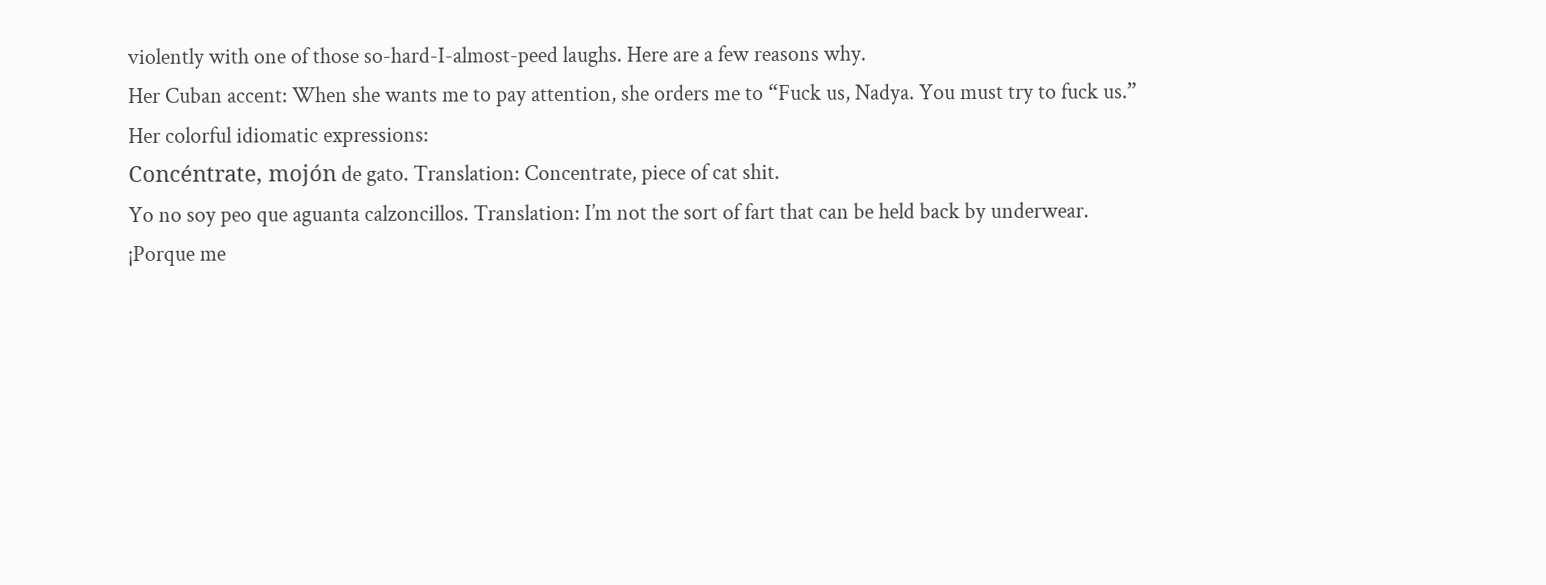violently with one of those so-hard-I-almost-peed laughs. Here are a few reasons why.
Her Cuban accent: When she wants me to pay attention, she orders me to “Fuck us, Nadya. You must try to fuck us.”
Her colorful idiomatic expressions:
Concéntrate, mojón de gato. Translation: Concentrate, piece of cat shit.
Yo no soy peo que aguanta calzoncillos. Translation: I’m not the sort of fart that can be held back by underwear.
¡Porque me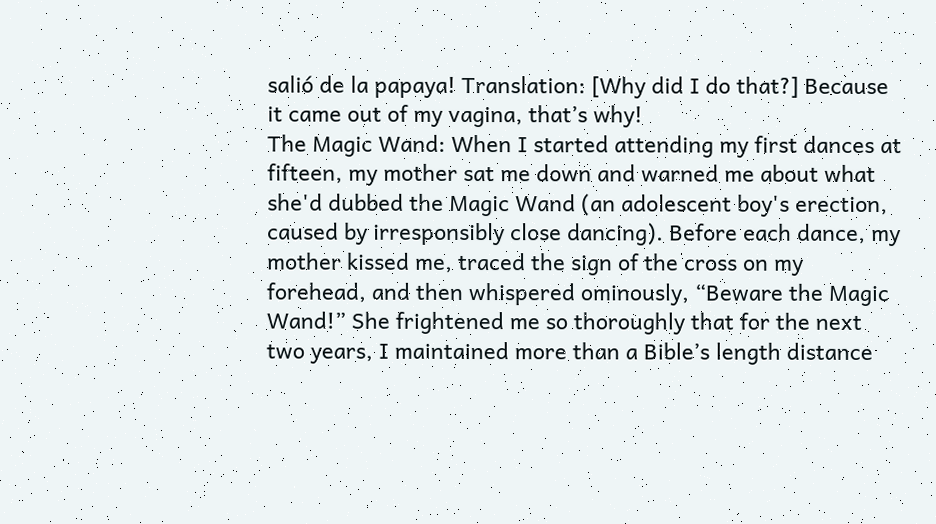salió de la papaya! Translation: [Why did I do that?] Because it came out of my vagina, that’s why!
The Magic Wand: When I started attending my first dances at fifteen, my mother sat me down and warned me about what she'd dubbed the Magic Wand (an adolescent boy's erection, caused by irresponsibly close dancing). Before each dance, my mother kissed me, traced the sign of the cross on my forehead, and then whispered ominously, “Beware the Magic Wand!” She frightened me so thoroughly that for the next two years, I maintained more than a Bible’s length distance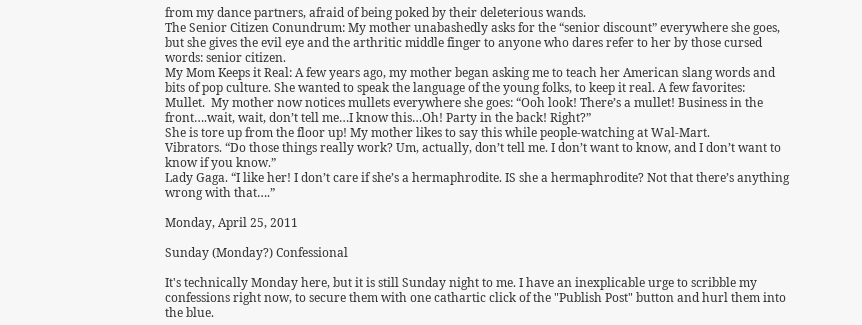from my dance partners, afraid of being poked by their deleterious wands.
The Senior Citizen Conundrum: My mother unabashedly asks for the “senior discount” everywhere she goes, but she gives the evil eye and the arthritic middle finger to anyone who dares refer to her by those cursed words: senior citizen.
My Mom Keeps it Real: A few years ago, my mother began asking me to teach her American slang words and bits of pop culture. She wanted to speak the language of the young folks, to keep it real. A few favorites:
Mullet.  My mother now notices mullets everywhere she goes: “Ooh look! There’s a mullet! Business in the front….wait, wait, don’t tell me…I know this…Oh! Party in the back! Right?”
She is tore up from the floor up! My mother likes to say this while people-watching at Wal-Mart.
Vibrators. “Do those things really work? Um, actually, don’t tell me. I don’t want to know, and I don’t want to know if you know.”
Lady Gaga. “I like her! I don’t care if she’s a hermaphrodite. IS she a hermaphrodite? Not that there’s anything wrong with that….”

Monday, April 25, 2011

Sunday (Monday?) Confessional

It's technically Monday here, but it is still Sunday night to me. I have an inexplicable urge to scribble my confessions right now, to secure them with one cathartic click of the "Publish Post" button and hurl them into the blue.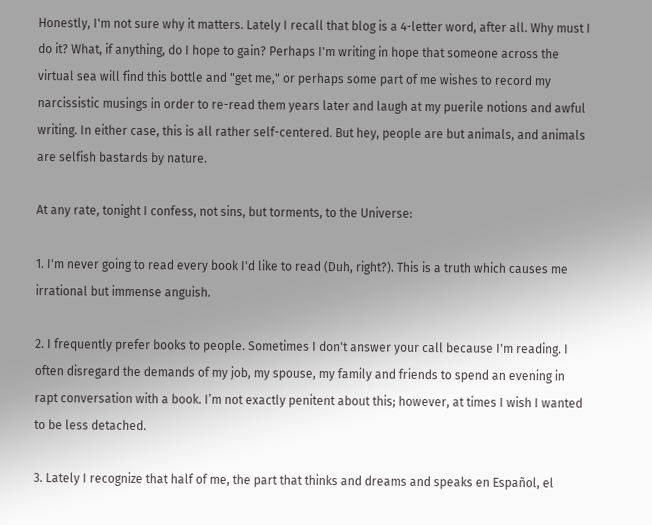Honestly, I'm not sure why it matters. Lately I recall that blog is a 4-letter word, after all. Why must I do it? What, if anything, do I hope to gain? Perhaps I'm writing in hope that someone across the virtual sea will find this bottle and "get me," or perhaps some part of me wishes to record my narcissistic musings in order to re-read them years later and laugh at my puerile notions and awful writing. In either case, this is all rather self-centered. But hey, people are but animals, and animals are selfish bastards by nature.

At any rate, tonight I confess, not sins, but torments, to the Universe:

1. I'm never going to read every book I'd like to read (Duh, right?). This is a truth which causes me irrational but immense anguish.

2. I frequently prefer books to people. Sometimes I don't answer your call because I'm reading. I often disregard the demands of my job, my spouse, my family and friends to spend an evening in rapt conversation with a book. I’m not exactly penitent about this; however, at times I wish I wanted to be less detached.

3. Lately I recognize that half of me, the part that thinks and dreams and speaks en Español, el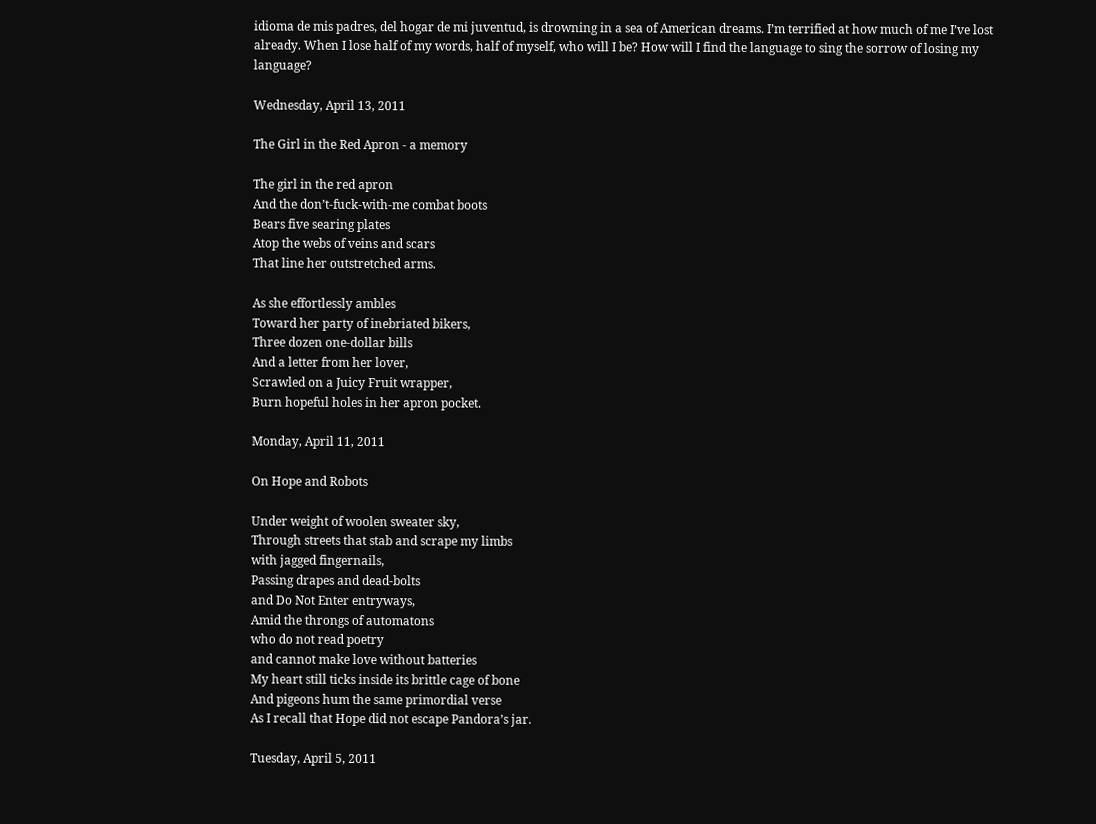idioma de mis padres, del hogar de mi juventud, is drowning in a sea of American dreams. I’m terrified at how much of me I’ve lost already. When I lose half of my words, half of myself, who will I be? How will I find the language to sing the sorrow of losing my language?

Wednesday, April 13, 2011

The Girl in the Red Apron - a memory

The girl in the red apron
And the don’t-fuck-with-me combat boots
Bears five searing plates
Atop the webs of veins and scars
That line her outstretched arms.

As she effortlessly ambles
Toward her party of inebriated bikers,
Three dozen one-dollar bills
And a letter from her lover,
Scrawled on a Juicy Fruit wrapper,
Burn hopeful holes in her apron pocket.

Monday, April 11, 2011

On Hope and Robots

Under weight of woolen sweater sky,
Through streets that stab and scrape my limbs
with jagged fingernails,
Passing drapes and dead-bolts
and Do Not Enter entryways,
Amid the throngs of automatons
who do not read poetry
and cannot make love without batteries
My heart still ticks inside its brittle cage of bone
And pigeons hum the same primordial verse
As I recall that Hope did not escape Pandora’s jar.

Tuesday, April 5, 2011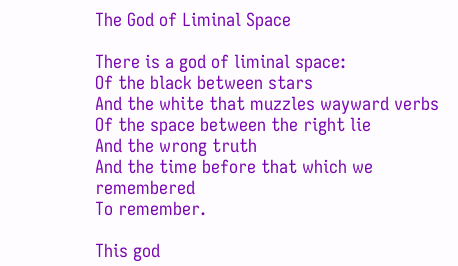The God of Liminal Space

There is a god of liminal space:
Of the black between stars
And the white that muzzles wayward verbs
Of the space between the right lie
And the wrong truth
And the time before that which we remembered
To remember.

This god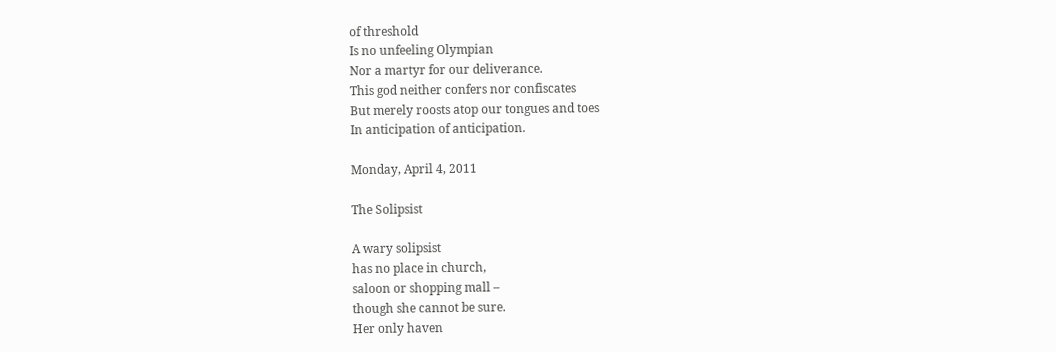of threshold
Is no unfeeling Olympian
Nor a martyr for our deliverance.
This god neither confers nor confiscates
But merely roosts atop our tongues and toes
In anticipation of anticipation.

Monday, April 4, 2011

The Solipsist

A wary solipsist
has no place in church,
saloon or shopping mall –
though she cannot be sure.
Her only haven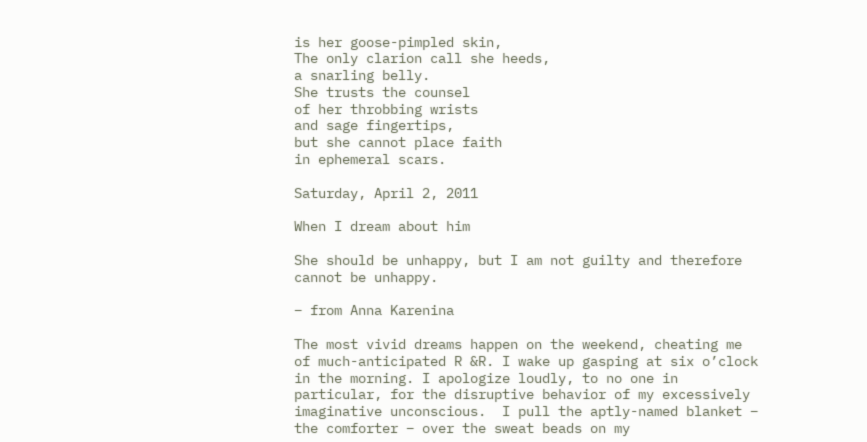is her goose-pimpled skin,
The only clarion call she heeds,
a snarling belly.
She trusts the counsel
of her throbbing wrists
and sage fingertips,
but she cannot place faith
in ephemeral scars.

Saturday, April 2, 2011

When I dream about him

She should be unhappy, but I am not guilty and therefore cannot be unhappy.

– from Anna Karenina

The most vivid dreams happen on the weekend, cheating me of much-anticipated R &R. I wake up gasping at six o’clock in the morning. I apologize loudly, to no one in particular, for the disruptive behavior of my excessively imaginative unconscious.  I pull the aptly-named blanket – the comforter – over the sweat beads on my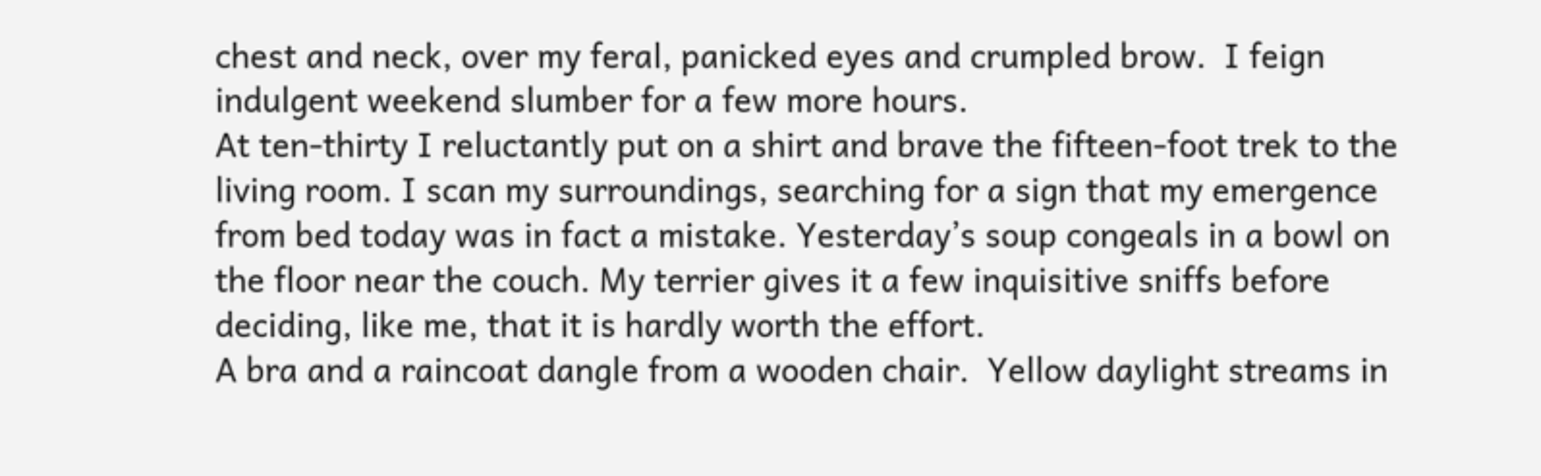chest and neck, over my feral, panicked eyes and crumpled brow.  I feign indulgent weekend slumber for a few more hours.
At ten-thirty I reluctantly put on a shirt and brave the fifteen-foot trek to the living room. I scan my surroundings, searching for a sign that my emergence from bed today was in fact a mistake. Yesterday’s soup congeals in a bowl on the floor near the couch. My terrier gives it a few inquisitive sniffs before deciding, like me, that it is hardly worth the effort.
A bra and a raincoat dangle from a wooden chair.  Yellow daylight streams in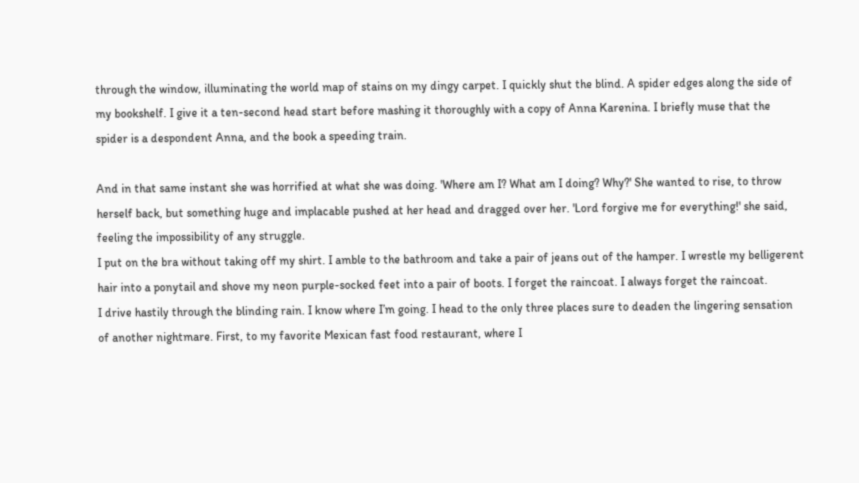through the window, illuminating the world map of stains on my dingy carpet. I quickly shut the blind. A spider edges along the side of my bookshelf. I give it a ten-second head start before mashing it thoroughly with a copy of Anna Karenina. I briefly muse that the spider is a despondent Anna, and the book a speeding train.

And in that same instant she was horrified at what she was doing. 'Where am I? What am I doing? Why?' She wanted to rise, to throw herself back, but something huge and implacable pushed at her head and dragged over her. 'Lord forgive me for everything!' she said, feeling the impossibility of any struggle.
I put on the bra without taking off my shirt. I amble to the bathroom and take a pair of jeans out of the hamper. I wrestle my belligerent hair into a ponytail and shove my neon purple-socked feet into a pair of boots. I forget the raincoat. I always forget the raincoat.
I drive hastily through the blinding rain. I know where I’m going. I head to the only three places sure to deaden the lingering sensation of another nightmare. First, to my favorite Mexican fast food restaurant, where I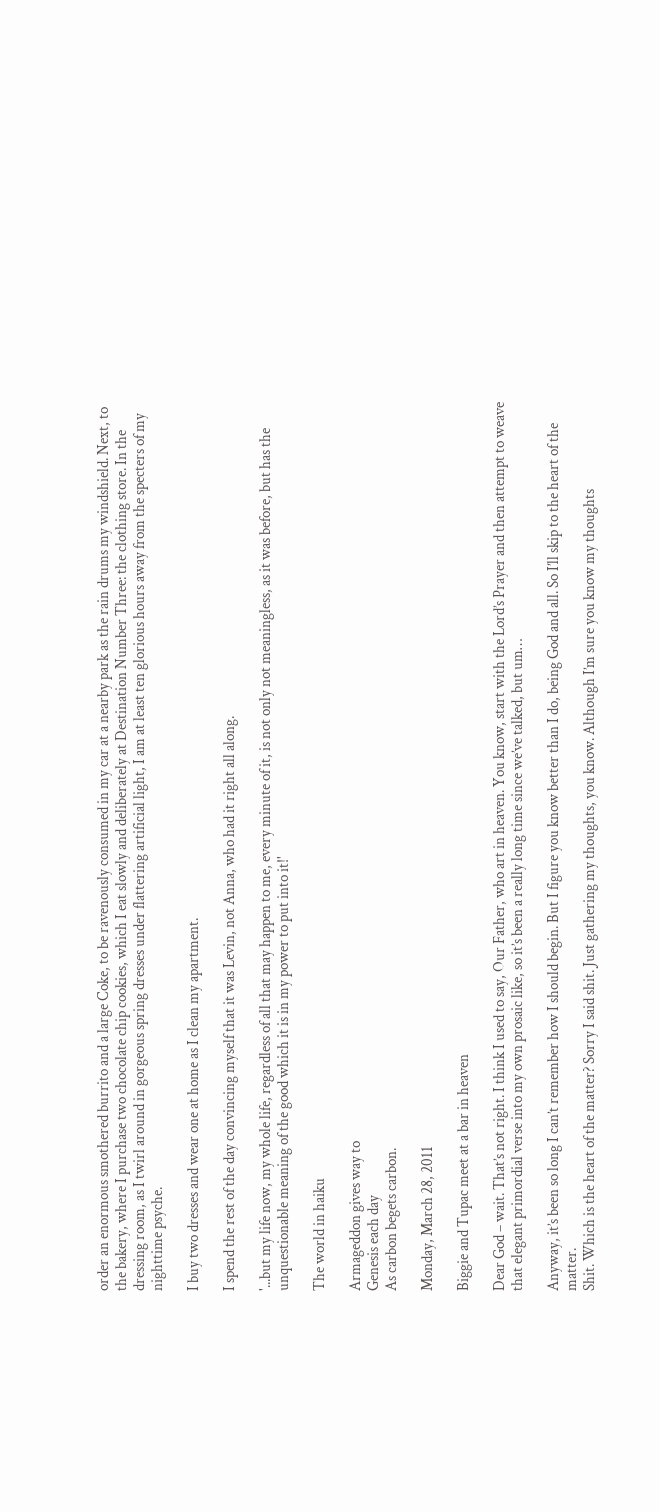order an enormous smothered burrito and a large Coke, to be ravenously consumed in my car at a nearby park as the rain drums my windshield. Next, to the bakery, where I purchase two chocolate chip cookies, which I eat slowly and deliberately at Destination Number Three: the clothing store. In the dressing room, as I twirl around in gorgeous spring dresses under flattering artificial light, I am at least ten glorious hours away from the specters of my nighttime psyche.

I buy two dresses and wear one at home as I clean my apartment.

I spend the rest of the day convincing myself that it was Levin, not Anna, who had it right all along.

'...but my life now, my whole life, regardless of all that may happen to me, every minute of it, is not only not meaningless, as it was before, but has the unquestionable meaning of the good which it is in my power to put into it!'

The world in haiku

Armageddon gives way to
Genesis each day
As carbon begets carbon.

Monday, March 28, 2011

Biggie and Tupac meet at a bar in heaven

Dear God – wait. That’s not right. I think I used to say, Our Father, who art in heaven. You know, start with the Lord’s Prayer and then attempt to weave that elegant primordial verse into my own prosaic like, so it’s been a really long time since we’ve talked, but um…

Anyway, it’s been so long I can’t remember how I should begin. But I figure you know better than I do, being God and all. So I’ll skip to the heart of the matter.
Shit. Which is the heart of the matter? Sorry I said shit. Just gathering my thoughts, you know. Although I’m sure you know my thoughts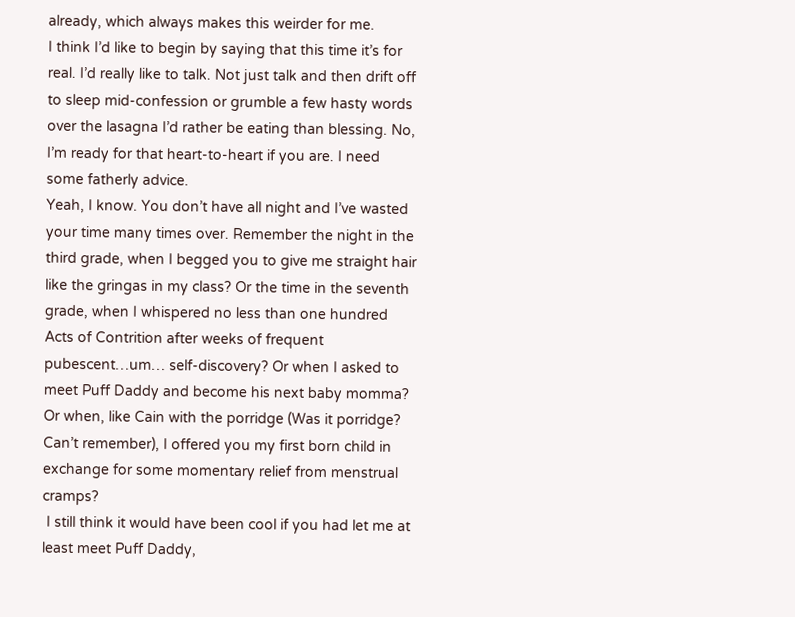already, which always makes this weirder for me.
I think I’d like to begin by saying that this time it’s for real. I’d really like to talk. Not just talk and then drift off to sleep mid-confession or grumble a few hasty words over the lasagna I’d rather be eating than blessing. No, I’m ready for that heart-to-heart if you are. I need some fatherly advice.
Yeah, I know. You don’t have all night and I’ve wasted your time many times over. Remember the night in the third grade, when I begged you to give me straight hair like the gringas in my class? Or the time in the seventh grade, when I whispered no less than one hundred Acts of Contrition after weeks of frequent pubescent…um… self-discovery? Or when I asked to meet Puff Daddy and become his next baby momma? Or when, like Cain with the porridge (Was it porridge? Can’t remember), I offered you my first born child in exchange for some momentary relief from menstrual cramps?
 I still think it would have been cool if you had let me at least meet Puff Daddy,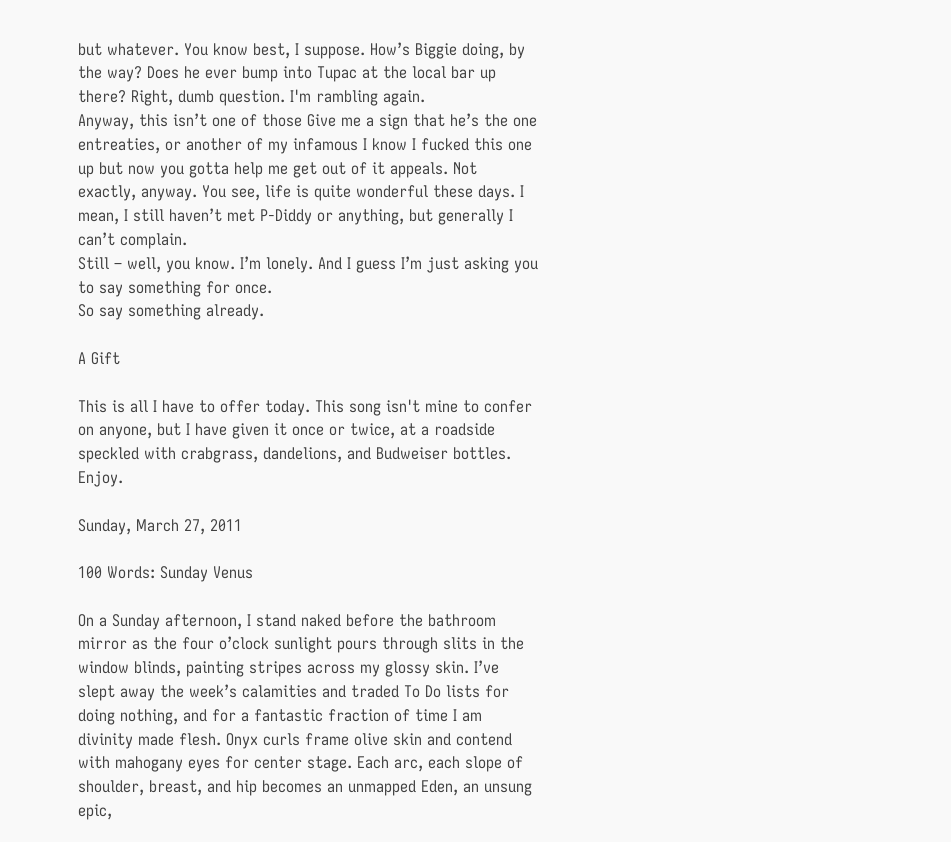but whatever. You know best, I suppose. How’s Biggie doing, by the way? Does he ever bump into Tupac at the local bar up there? Right, dumb question. I'm rambling again.
Anyway, this isn’t one of those Give me a sign that he’s the one entreaties, or another of my infamous I know I fucked this one up but now you gotta help me get out of it appeals. Not exactly, anyway. You see, life is quite wonderful these days. I mean, I still haven’t met P-Diddy or anything, but generally I can’t complain.
Still – well, you know. I’m lonely. And I guess I’m just asking you to say something for once.
So say something already.

A Gift

This is all I have to offer today. This song isn't mine to confer on anyone, but I have given it once or twice, at a roadside speckled with crabgrass, dandelions, and Budweiser bottles. Enjoy.

Sunday, March 27, 2011

100 Words: Sunday Venus

On a Sunday afternoon, I stand naked before the bathroom mirror as the four o’clock sunlight pours through slits in the window blinds, painting stripes across my glossy skin. I’ve slept away the week’s calamities and traded To Do lists for doing nothing, and for a fantastic fraction of time I am divinity made flesh. Onyx curls frame olive skin and contend with mahogany eyes for center stage. Each arc, each slope of shoulder, breast, and hip becomes an unmapped Eden, an unsung epic,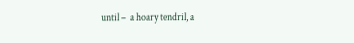until –  a hoary tendril, a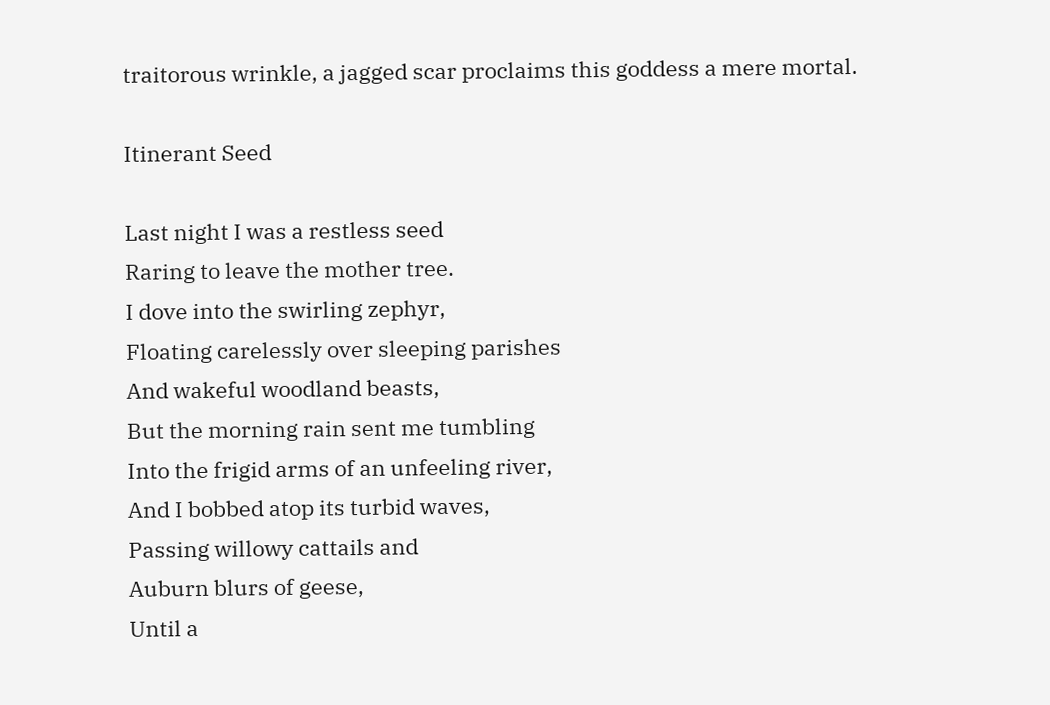traitorous wrinkle, a jagged scar proclaims this goddess a mere mortal.

Itinerant Seed

Last night I was a restless seed
Raring to leave the mother tree.
I dove into the swirling zephyr,
Floating carelessly over sleeping parishes
And wakeful woodland beasts,
But the morning rain sent me tumbling
Into the frigid arms of an unfeeling river,
And I bobbed atop its turbid waves,
Passing willowy cattails and
Auburn blurs of geese,
Until a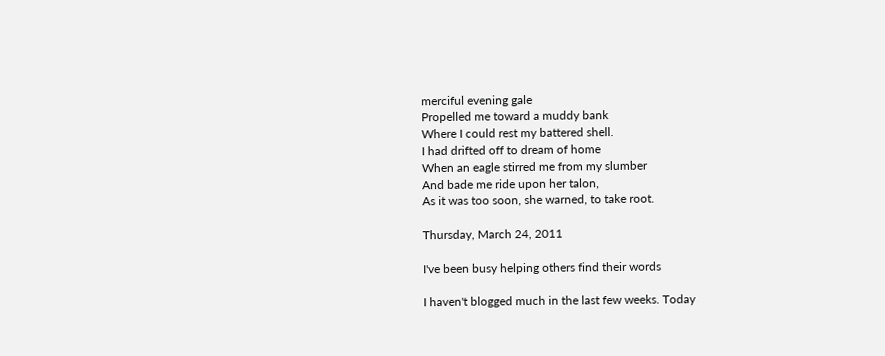merciful evening gale
Propelled me toward a muddy bank
Where I could rest my battered shell.
I had drifted off to dream of home
When an eagle stirred me from my slumber
And bade me ride upon her talon,
As it was too soon, she warned, to take root.

Thursday, March 24, 2011

I've been busy helping others find their words

I haven't blogged much in the last few weeks. Today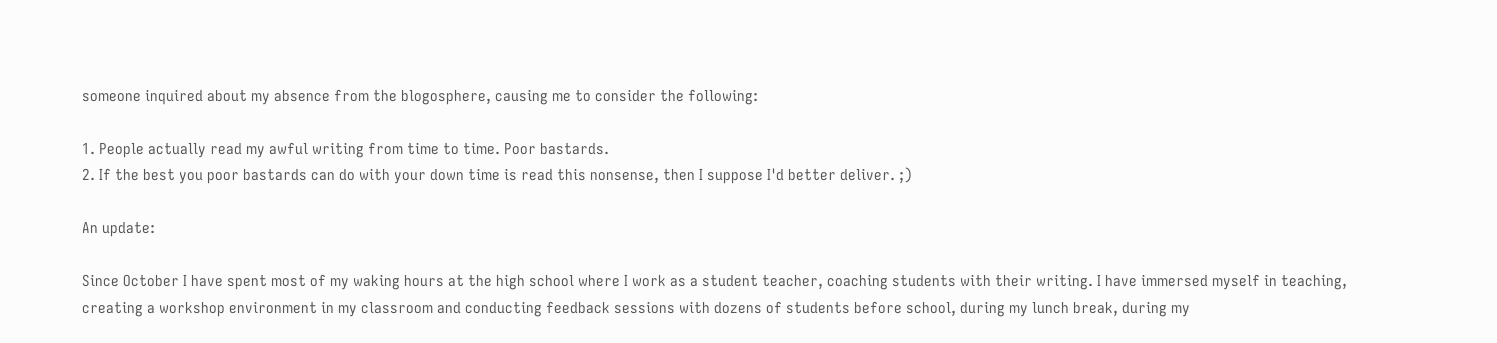someone inquired about my absence from the blogosphere, causing me to consider the following:

1. People actually read my awful writing from time to time. Poor bastards.
2. If the best you poor bastards can do with your down time is read this nonsense, then I suppose I'd better deliver. ;)

An update:

Since October I have spent most of my waking hours at the high school where I work as a student teacher, coaching students with their writing. I have immersed myself in teaching, creating a workshop environment in my classroom and conducting feedback sessions with dozens of students before school, during my lunch break, during my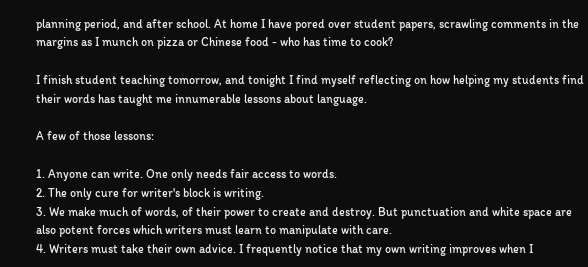planning period, and after school. At home I have pored over student papers, scrawling comments in the margins as I munch on pizza or Chinese food - who has time to cook?

I finish student teaching tomorrow, and tonight I find myself reflecting on how helping my students find their words has taught me innumerable lessons about language.

A few of those lessons:

1. Anyone can write. One only needs fair access to words.
2. The only cure for writer's block is writing.
3. We make much of words, of their power to create and destroy. But punctuation and white space are also potent forces which writers must learn to manipulate with care.
4. Writers must take their own advice. I frequently notice that my own writing improves when I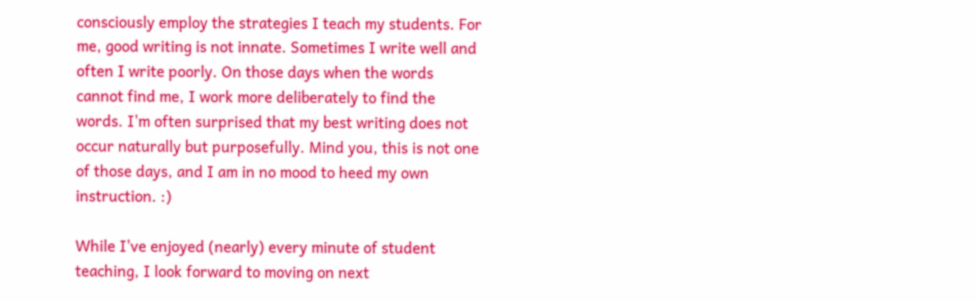consciously employ the strategies I teach my students. For me, good writing is not innate. Sometimes I write well and often I write poorly. On those days when the words cannot find me, I work more deliberately to find the words. I'm often surprised that my best writing does not occur naturally but purposefully. Mind you, this is not one of those days, and I am in no mood to heed my own instruction. :)

While I've enjoyed (nearly) every minute of student teaching, I look forward to moving on next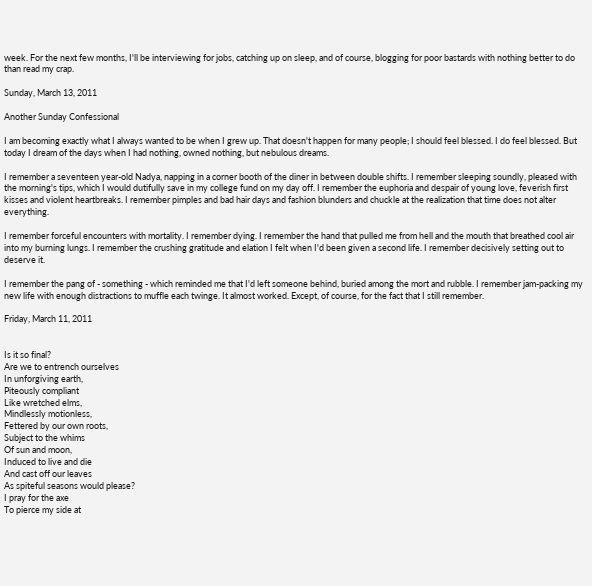week. For the next few months, I'll be interviewing for jobs, catching up on sleep, and of course, blogging for poor bastards with nothing better to do than read my crap.

Sunday, March 13, 2011

Another Sunday Confessional

I am becoming exactly what I always wanted to be when I grew up. That doesn't happen for many people; I should feel blessed. I do feel blessed. But today I dream of the days when I had nothing, owned nothing, but nebulous dreams.

I remember a seventeen year-old Nadya, napping in a corner booth of the diner in between double shifts. I remember sleeping soundly, pleased with the morning's tips, which I would dutifully save in my college fund on my day off. I remember the euphoria and despair of young love, feverish first kisses and violent heartbreaks. I remember pimples and bad hair days and fashion blunders and chuckle at the realization that time does not alter everything.

I remember forceful encounters with mortality. I remember dying. I remember the hand that pulled me from hell and the mouth that breathed cool air into my burning lungs. I remember the crushing gratitude and elation I felt when I'd been given a second life. I remember decisively setting out to deserve it.

I remember the pang of - something - which reminded me that I'd left someone behind, buried among the mort and rubble. I remember jam-packing my new life with enough distractions to muffle each twinge. It almost worked. Except, of course, for the fact that I still remember.

Friday, March 11, 2011


Is it so final?
Are we to entrench ourselves
In unforgiving earth,
Piteously compliant
Like wretched elms,
Mindlessly motionless,
Fettered by our own roots,
Subject to the whims
Of sun and moon,
Induced to live and die
And cast off our leaves
As spiteful seasons would please?
I pray for the axe
To pierce my side at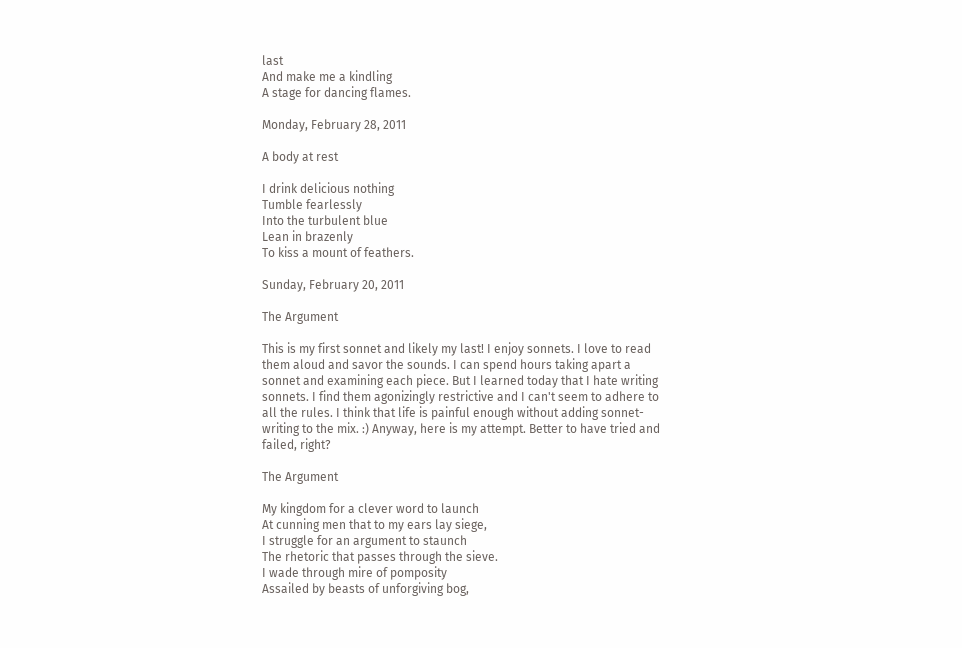last
And make me a kindling
A stage for dancing flames.

Monday, February 28, 2011

A body at rest

I drink delicious nothing
Tumble fearlessly
Into the turbulent blue
Lean in brazenly
To kiss a mount of feathers.

Sunday, February 20, 2011

The Argument

This is my first sonnet and likely my last! I enjoy sonnets. I love to read them aloud and savor the sounds. I can spend hours taking apart a sonnet and examining each piece. But I learned today that I hate writing sonnets. I find them agonizingly restrictive and I can't seem to adhere to all the rules. I think that life is painful enough without adding sonnet-writing to the mix. :) Anyway, here is my attempt. Better to have tried and failed, right?

The Argument

My kingdom for a clever word to launch
At cunning men that to my ears lay siege,
I struggle for an argument to staunch
The rhetoric that passes through the sieve.
I wade through mire of pomposity
Assailed by beasts of unforgiving bog,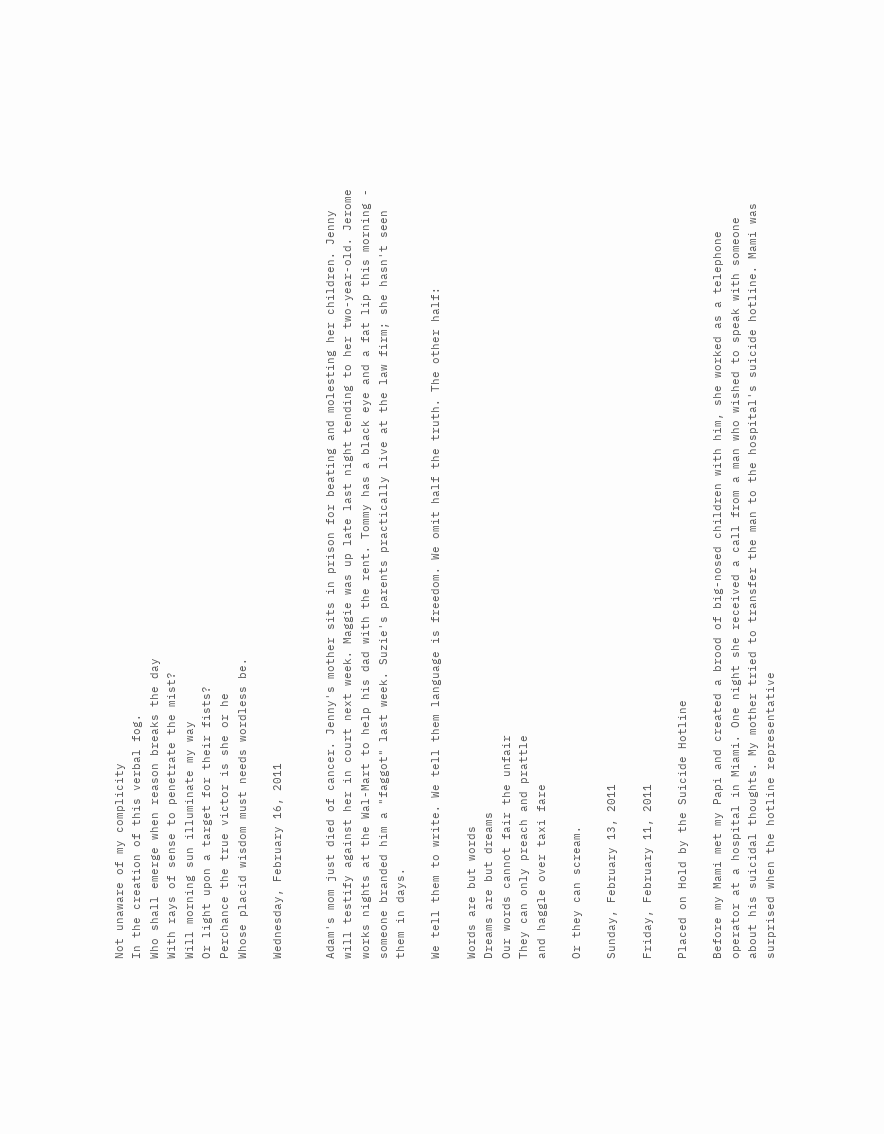Not unaware of my complicity
In the creation of this verbal fog.
Who shall emerge when reason breaks the day
With rays of sense to penetrate the mist?
Will morning sun illuminate my way
Or light upon a target for their fists?
Perchance the true victor is she or he
Whose placid wisdom must needs wordless be.

Wednesday, February 16, 2011


Adam's mom just died of cancer. Jenny's mother sits in prison for beating and molesting her children. Jenny will testify against her in court next week. Maggie was up late last night tending to her two-year-old. Jerome works nights at the Wal-Mart to help his dad with the rent. Tommy has a black eye and a fat lip this morning -  someone branded him a "faggot" last week. Suzie's parents practically live at the law firm; she hasn't seen them in days.

We tell them to write. We tell them language is freedom. We omit half the truth. The other half:

Words are but words
Dreams are but dreams
Our words cannot fair the unfair
They can only preach and prattle
and haggle over taxi fare

Or they can scream.

Sunday, February 13, 2011

Friday, February 11, 2011

Placed on Hold by the Suicide Hotline

Before my Mami met my Papi and created a brood of big-nosed children with him, she worked as a telephone operator at a hospital in Miami. One night she received a call from a man who wished to speak with someone about his suicidal thoughts. My mother tried to transfer the man to the hospital's suicide hotline. Mami was surprised when the hotline representative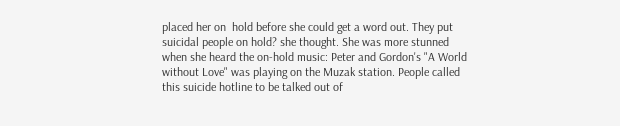placed her on  hold before she could get a word out. They put suicidal people on hold? she thought. She was more stunned when she heard the on-hold music: Peter and Gordon's "A World without Love" was playing on the Muzak station. People called this suicide hotline to be talked out of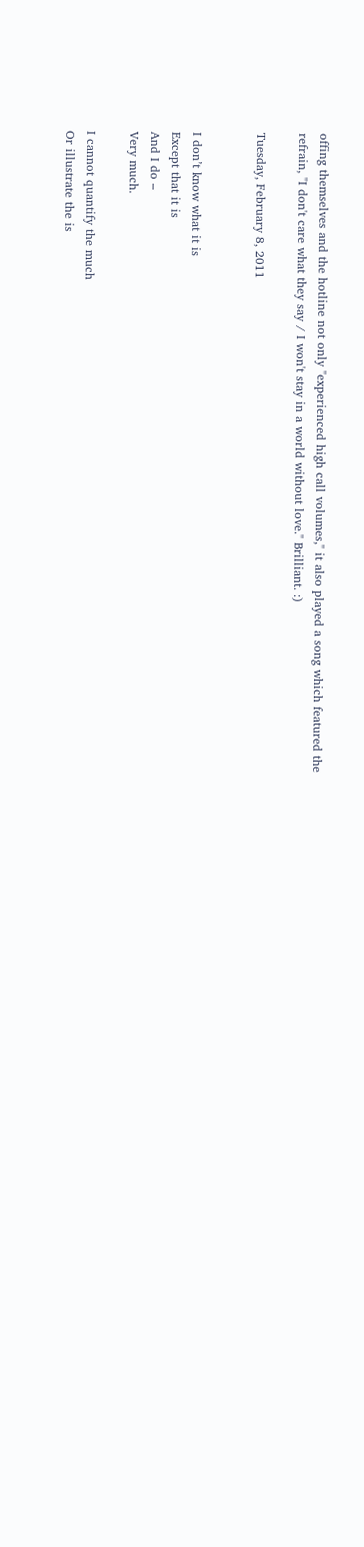offing themselves and the hotline not only "experienced high call volumes," it also played a song which featured the refrain, "I don't care what they say / I won't stay in a world without love." Brilliant. :)

Tuesday, February 8, 2011


I don’t know what it is
Except that it is
And I do –
Very much.

I cannot quantify the much
Or illustrate the is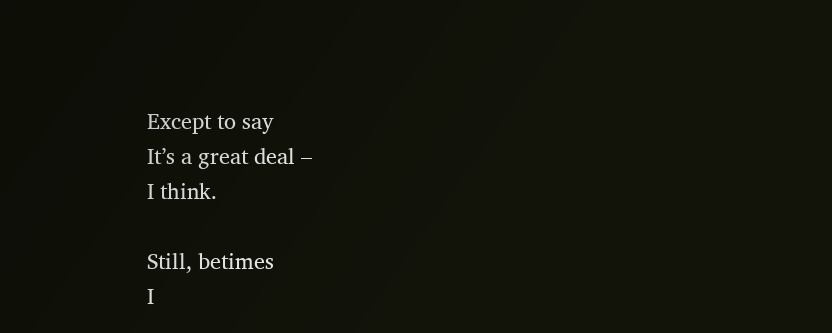Except to say
It’s a great deal –
I think.

Still, betimes
I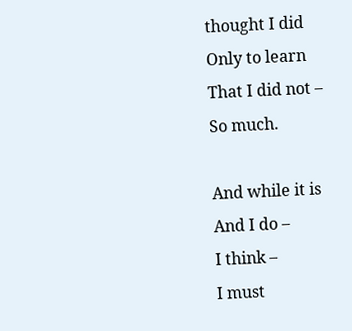thought I did
Only to learn
That I did not –
So much.

And while it is
And I do –
I think –
I must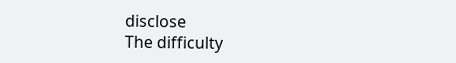disclose
The difficulty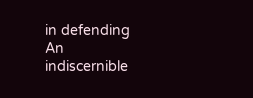in defending
An indiscernible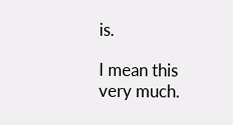is.

I mean this very much.